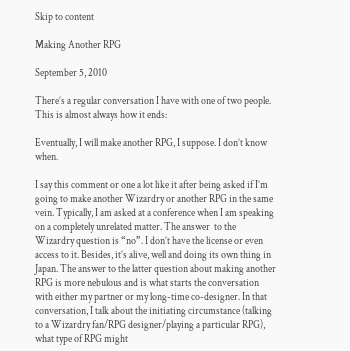Skip to content

Making Another RPG

September 5, 2010

There’s a regular conversation I have with one of two people. This is almost always how it ends:

Eventually, I will make another RPG, I suppose. I don’t know when.

I say this comment or one a lot like it after being asked if I’m going to make another Wizardry or another RPG in the same vein. Typically, I am asked at a conference when I am speaking on a completely unrelated matter. The answer  to the Wizardry question is “no”. I don’t have the license or even access to it. Besides, it’s alive, well and doing its own thing in Japan. The answer to the latter question about making another RPG is more nebulous and is what starts the conversation with either my partner or my long-time co-designer. In that conversation, I talk about the initiating circumstance (talking to a Wizardry fan/RPG designer/playing a particular RPG), what type of RPG might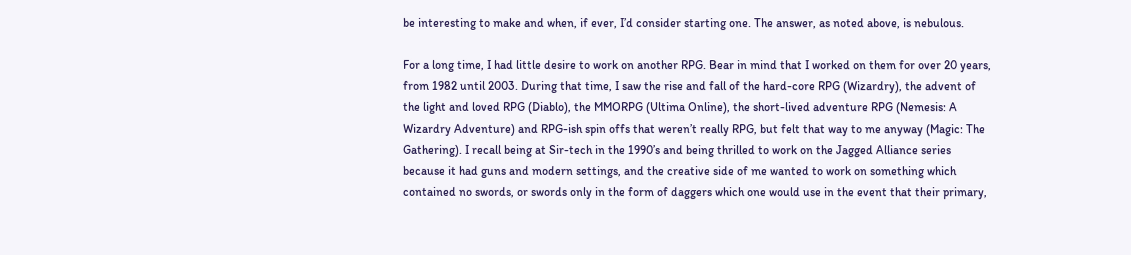be interesting to make and when, if ever, I’d consider starting one. The answer, as noted above, is nebulous.

For a long time, I had little desire to work on another RPG. Bear in mind that I worked on them for over 20 years, from 1982 until 2003. During that time, I saw the rise and fall of the hard-core RPG (Wizardry), the advent of the light and loved RPG (Diablo), the MMORPG (Ultima Online), the short-lived adventure RPG (Nemesis: A Wizardry Adventure) and RPG-ish spin offs that weren’t really RPG, but felt that way to me anyway (Magic: The Gathering). I recall being at Sir-tech in the 1990’s and being thrilled to work on the Jagged Alliance series because it had guns and modern settings, and the creative side of me wanted to work on something which contained no swords, or swords only in the form of daggers which one would use in the event that their primary,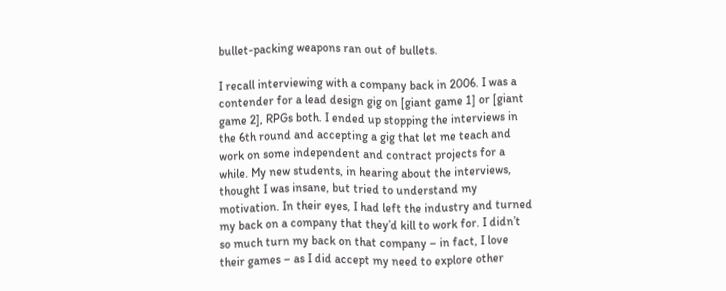bullet-packing weapons ran out of bullets.

I recall interviewing with a company back in 2006. I was a contender for a lead design gig on [giant game 1] or [giant game 2], RPGs both. I ended up stopping the interviews in the 6th round and accepting a gig that let me teach and work on some independent and contract projects for a while. My new students, in hearing about the interviews, thought I was insane, but tried to understand my motivation. In their eyes, I had left the industry and turned my back on a company that they’d kill to work for. I didn’t so much turn my back on that company – in fact, I love their games – as I did accept my need to explore other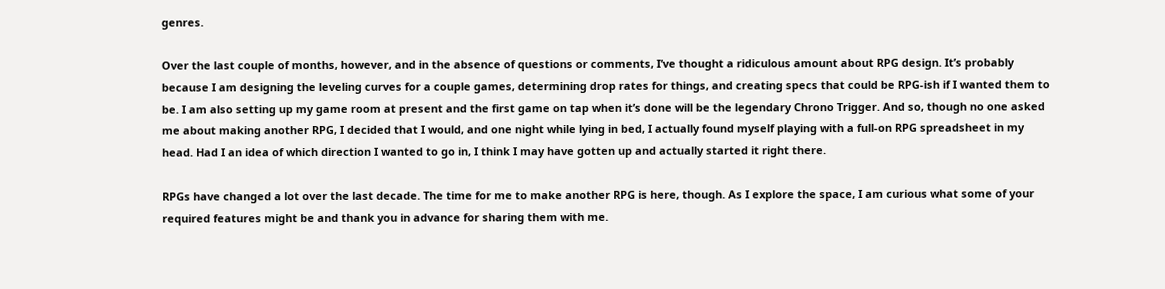genres.

Over the last couple of months, however, and in the absence of questions or comments, I’ve thought a ridiculous amount about RPG design. It’s probably because I am designing the leveling curves for a couple games, determining drop rates for things, and creating specs that could be RPG-ish if I wanted them to be. I am also setting up my game room at present and the first game on tap when it’s done will be the legendary Chrono Trigger. And so, though no one asked me about making another RPG, I decided that I would, and one night while lying in bed, I actually found myself playing with a full-on RPG spreadsheet in my head. Had I an idea of which direction I wanted to go in, I think I may have gotten up and actually started it right there.

RPGs have changed a lot over the last decade. The time for me to make another RPG is here, though. As I explore the space, I am curious what some of your required features might be and thank you in advance for sharing them with me.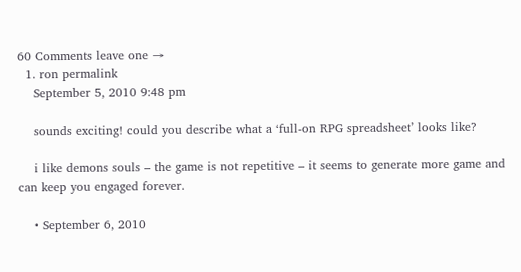60 Comments leave one →
  1. ron permalink
    September 5, 2010 9:48 pm

    sounds exciting! could you describe what a ‘full-on RPG spreadsheet’ looks like?

    i like demons souls – the game is not repetitive – it seems to generate more game and can keep you engaged forever.

    • September 6, 2010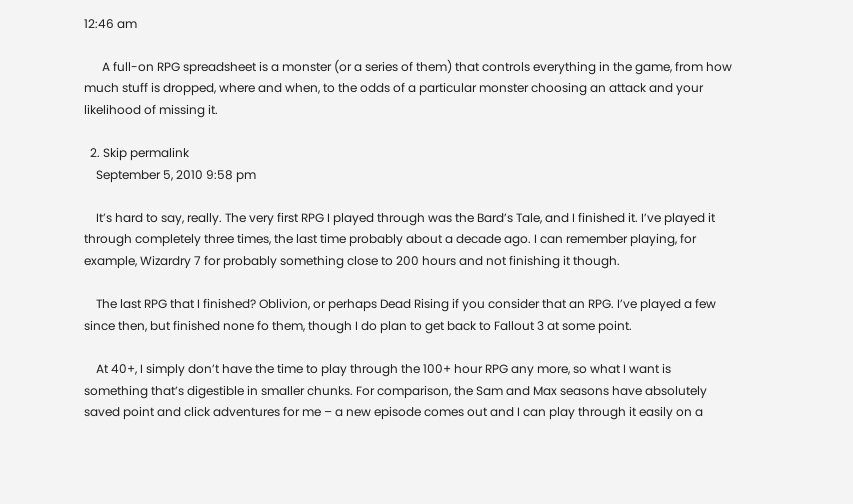12:46 am

      A full-on RPG spreadsheet is a monster (or a series of them) that controls everything in the game, from how much stuff is dropped, where and when, to the odds of a particular monster choosing an attack and your likelihood of missing it.

  2. Skip permalink
    September 5, 2010 9:58 pm

    It’s hard to say, really. The very first RPG I played through was the Bard’s Tale, and I finished it. I’ve played it through completely three times, the last time probably about a decade ago. I can remember playing, for example, Wizardry 7 for probably something close to 200 hours and not finishing it though.

    The last RPG that I finished? Oblivion, or perhaps Dead Rising if you consider that an RPG. I’ve played a few since then, but finished none fo them, though I do plan to get back to Fallout 3 at some point.

    At 40+, I simply don’t have the time to play through the 100+ hour RPG any more, so what I want is something that’s digestible in smaller chunks. For comparison, the Sam and Max seasons have absolutely saved point and click adventures for me – a new episode comes out and I can play through it easily on a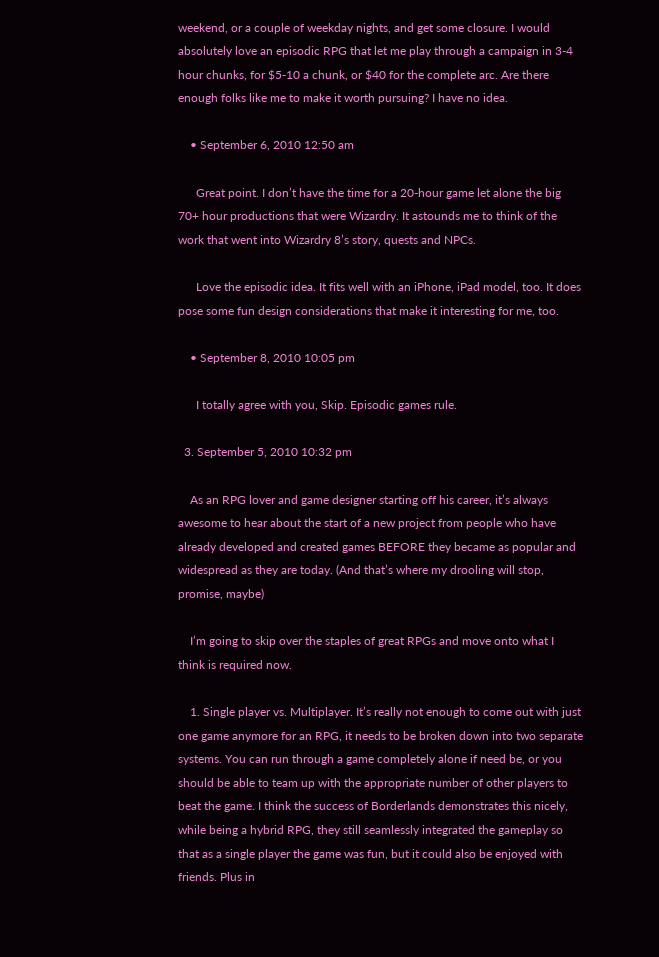weekend, or a couple of weekday nights, and get some closure. I would absolutely love an episodic RPG that let me play through a campaign in 3-4 hour chunks, for $5-10 a chunk, or $40 for the complete arc. Are there enough folks like me to make it worth pursuing? I have no idea.

    • September 6, 2010 12:50 am

      Great point. I don’t have the time for a 20-hour game let alone the big 70+ hour productions that were Wizardry. It astounds me to think of the work that went into Wizardry 8’s story, quests and NPCs.

      Love the episodic idea. It fits well with an iPhone, iPad model, too. It does pose some fun design considerations that make it interesting for me, too.

    • September 8, 2010 10:05 pm

      I totally agree with you, Skip. Episodic games rule.

  3. September 5, 2010 10:32 pm

    As an RPG lover and game designer starting off his career, it’s always awesome to hear about the start of a new project from people who have already developed and created games BEFORE they became as popular and widespread as they are today. (And that’s where my drooling will stop, promise, maybe)

    I’m going to skip over the staples of great RPGs and move onto what I think is required now.

    1. Single player vs. Multiplayer. It’s really not enough to come out with just one game anymore for an RPG, it needs to be broken down into two separate systems. You can run through a game completely alone if need be, or you should be able to team up with the appropriate number of other players to beat the game. I think the success of Borderlands demonstrates this nicely, while being a hybrid RPG, they still seamlessly integrated the gameplay so that as a single player the game was fun, but it could also be enjoyed with friends. Plus in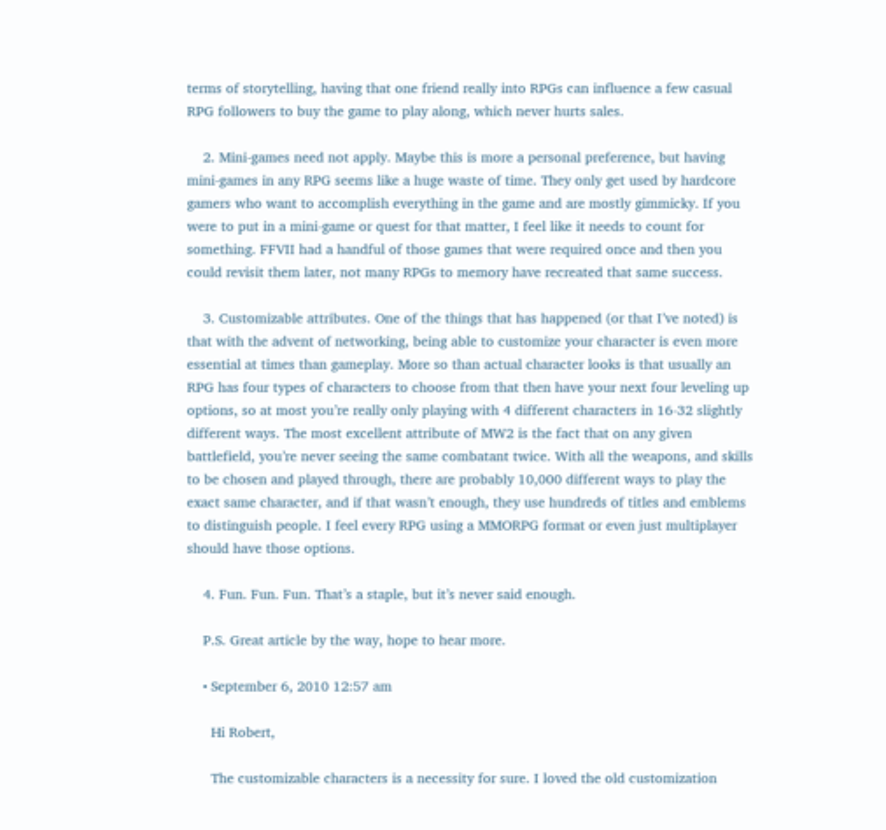terms of storytelling, having that one friend really into RPGs can influence a few casual RPG followers to buy the game to play along, which never hurts sales.

    2. Mini-games need not apply. Maybe this is more a personal preference, but having mini-games in any RPG seems like a huge waste of time. They only get used by hardcore gamers who want to accomplish everything in the game and are mostly gimmicky. If you were to put in a mini-game or quest for that matter, I feel like it needs to count for something. FFVII had a handful of those games that were required once and then you could revisit them later, not many RPGs to memory have recreated that same success.

    3. Customizable attributes. One of the things that has happened (or that I’ve noted) is that with the advent of networking, being able to customize your character is even more essential at times than gameplay. More so than actual character looks is that usually an RPG has four types of characters to choose from that then have your next four leveling up options, so at most you’re really only playing with 4 different characters in 16-32 slightly different ways. The most excellent attribute of MW2 is the fact that on any given battlefield, you’re never seeing the same combatant twice. With all the weapons, and skills to be chosen and played through, there are probably 10,000 different ways to play the exact same character, and if that wasn’t enough, they use hundreds of titles and emblems to distinguish people. I feel every RPG using a MMORPG format or even just multiplayer should have those options.

    4. Fun. Fun. Fun. That’s a staple, but it’s never said enough.

    P.S. Great article by the way, hope to hear more.

    • September 6, 2010 12:57 am

      Hi Robert,

      The customizable characters is a necessity for sure. I loved the old customization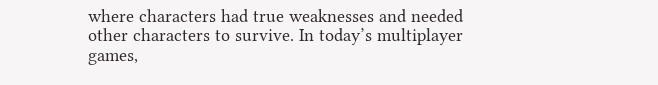where characters had true weaknesses and needed other characters to survive. In today’s multiplayer games,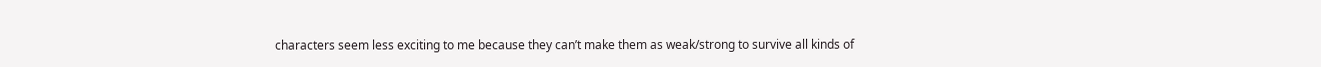characters seem less exciting to me because they can’t make them as weak/strong to survive all kinds of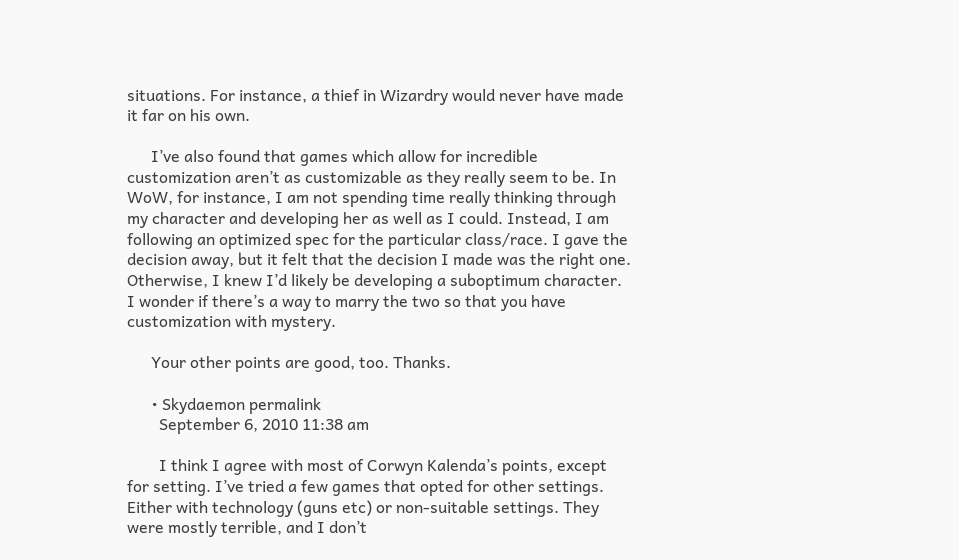situations. For instance, a thief in Wizardry would never have made it far on his own.

      I’ve also found that games which allow for incredible customization aren’t as customizable as they really seem to be. In WoW, for instance, I am not spending time really thinking through my character and developing her as well as I could. Instead, I am following an optimized spec for the particular class/race. I gave the decision away, but it felt that the decision I made was the right one. Otherwise, I knew I’d likely be developing a suboptimum character. I wonder if there’s a way to marry the two so that you have customization with mystery.

      Your other points are good, too. Thanks.

      • Skydaemon permalink
        September 6, 2010 11:38 am

        I think I agree with most of Corwyn Kalenda’s points, except for setting. I’ve tried a few games that opted for other settings. Either with technology (guns etc) or non-suitable settings. They were mostly terrible, and I don’t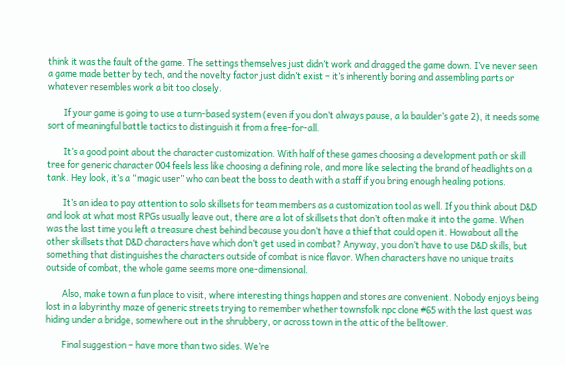think it was the fault of the game. The settings themselves just didn’t work and dragged the game down. I’ve never seen a game made better by tech, and the novelty factor just didn’t exist – it’s inherently boring and assembling parts or whatever resembles work a bit too closely.

        If your game is going to use a turn-based system (even if you don’t always pause, a la baulder’s gate 2), it needs some sort of meaningful battle tactics to distinguish it from a free-for-all.

        It’s a good point about the character customization. With half of these games choosing a development path or skill tree for generic character 004 feels less like choosing a defining role, and more like selecting the brand of headlights on a tank. Hey look, it’s a “magic user” who can beat the boss to death with a staff if you bring enough healing potions.

        It’s an idea to pay attention to solo skillsets for team members as a customization tool as well. If you think about D&D and look at what most RPGs usually leave out, there are a lot of skillsets that don’t often make it into the game. When was the last time you left a treasure chest behind because you don’t have a thief that could open it. Howabout all the other skillsets that D&D characters have which don’t get used in combat? Anyway, you don’t have to use D&D skills, but something that distinguishes the characters outside of combat is nice flavor. When characters have no unique traits outside of combat, the whole game seems more one-dimensional.

        Also, make town a fun place to visit, where interesting things happen and stores are convenient. Nobody enjoys being lost in a labyrinthy maze of generic streets trying to remember whether townsfolk npc clone #65 with the last quest was hiding under a bridge, somewhere out in the shrubbery, or across town in the attic of the belltower.

        Final suggestion – have more than two sides. We’re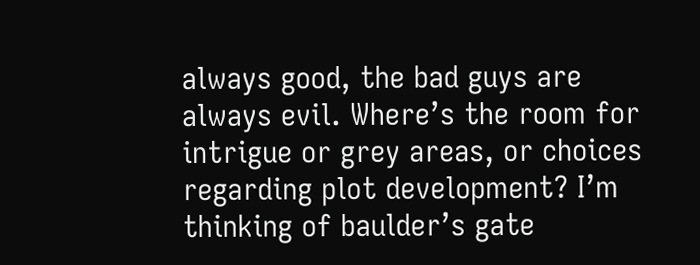always good, the bad guys are always evil. Where’s the room for intrigue or grey areas, or choices regarding plot development? I’m thinking of baulder’s gate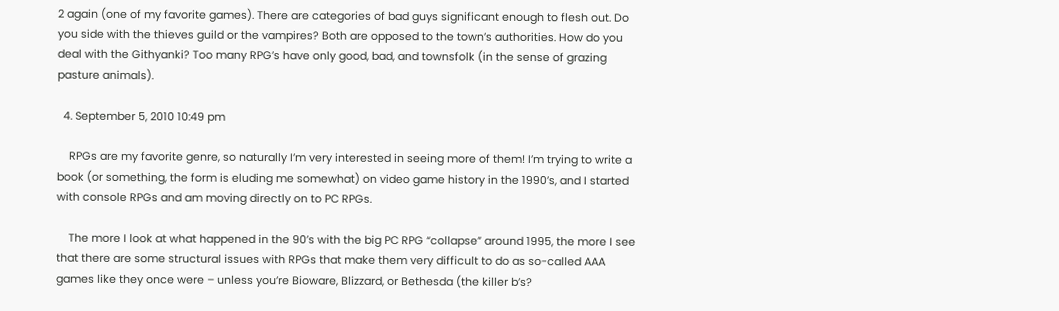2 again (one of my favorite games). There are categories of bad guys significant enough to flesh out. Do you side with the thieves guild or the vampires? Both are opposed to the town’s authorities. How do you deal with the Githyanki? Too many RPG’s have only good, bad, and townsfolk (in the sense of grazing pasture animals).

  4. September 5, 2010 10:49 pm

    RPGs are my favorite genre, so naturally I’m very interested in seeing more of them! I’m trying to write a book (or something, the form is eluding me somewhat) on video game history in the 1990’s, and I started with console RPGs and am moving directly on to PC RPGs.

    The more I look at what happened in the 90’s with the big PC RPG “collapse” around 1995, the more I see that there are some structural issues with RPGs that make them very difficult to do as so-called AAA games like they once were – unless you’re Bioware, Blizzard, or Bethesda (the killer b’s?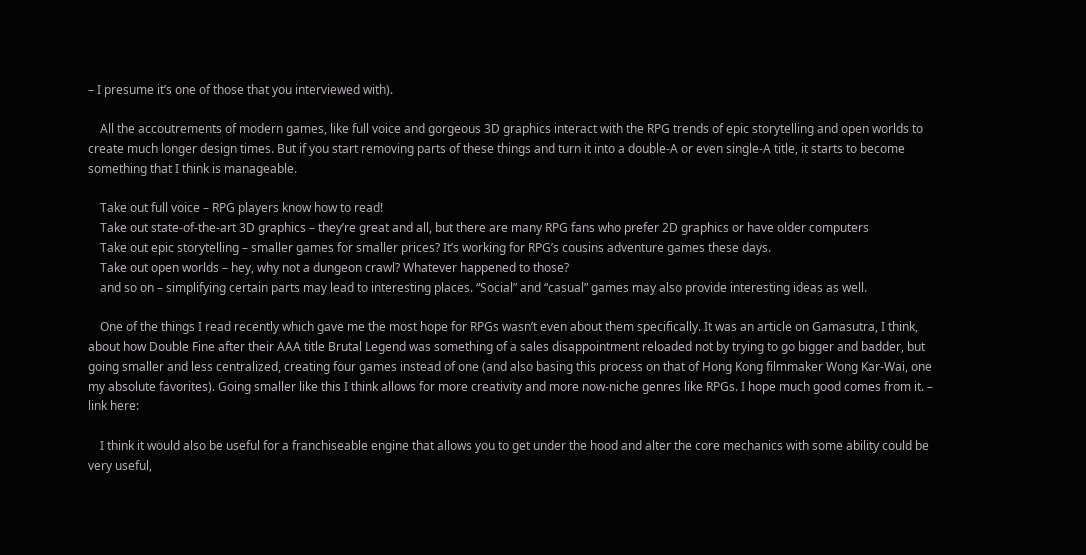– I presume it’s one of those that you interviewed with).

    All the accoutrements of modern games, like full voice and gorgeous 3D graphics interact with the RPG trends of epic storytelling and open worlds to create much longer design times. But if you start removing parts of these things and turn it into a double-A or even single-A title, it starts to become something that I think is manageable.

    Take out full voice – RPG players know how to read!
    Take out state-of-the-art 3D graphics – they’re great and all, but there are many RPG fans who prefer 2D graphics or have older computers
    Take out epic storytelling – smaller games for smaller prices? It’s working for RPG’s cousins adventure games these days.
    Take out open worlds – hey, why not a dungeon crawl? Whatever happened to those?
    and so on – simplifying certain parts may lead to interesting places. “Social” and “casual” games may also provide interesting ideas as well.

    One of the things I read recently which gave me the most hope for RPGs wasn’t even about them specifically. It was an article on Gamasutra, I think, about how Double Fine after their AAA title Brutal Legend was something of a sales disappointment reloaded not by trying to go bigger and badder, but going smaller and less centralized, creating four games instead of one (and also basing this process on that of Hong Kong filmmaker Wong Kar-Wai, one my absolute favorites). Going smaller like this I think allows for more creativity and more now-niche genres like RPGs. I hope much good comes from it. – link here:

    I think it would also be useful for a franchiseable engine that allows you to get under the hood and alter the core mechanics with some ability could be very useful,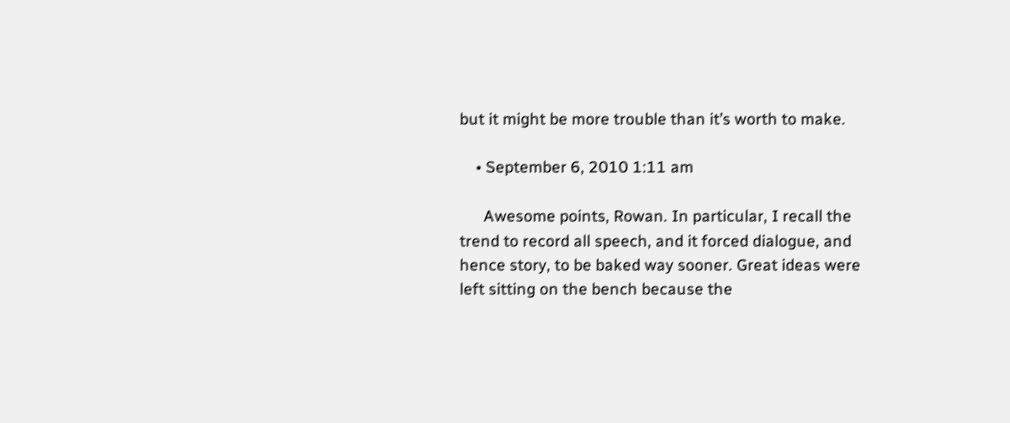but it might be more trouble than it’s worth to make.

    • September 6, 2010 1:11 am

      Awesome points, Rowan. In particular, I recall the trend to record all speech, and it forced dialogue, and hence story, to be baked way sooner. Great ideas were left sitting on the bench because the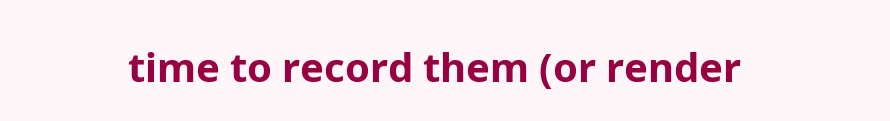time to record them (or render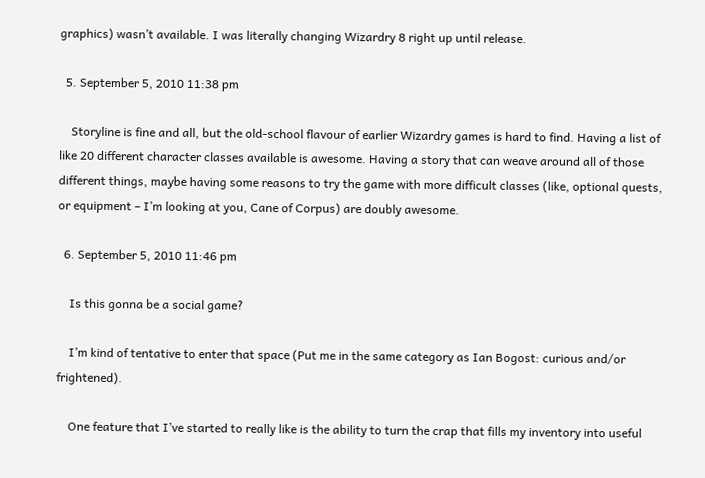graphics) wasn’t available. I was literally changing Wizardry 8 right up until release.

  5. September 5, 2010 11:38 pm

    Storyline is fine and all, but the old-school flavour of earlier Wizardry games is hard to find. Having a list of like 20 different character classes available is awesome. Having a story that can weave around all of those different things, maybe having some reasons to try the game with more difficult classes (like, optional quests, or equipment – I’m looking at you, Cane of Corpus) are doubly awesome.

  6. September 5, 2010 11:46 pm

    Is this gonna be a social game?

    I’m kind of tentative to enter that space (Put me in the same category as Ian Bogost: curious and/or frightened).

    One feature that I’ve started to really like is the ability to turn the crap that fills my inventory into useful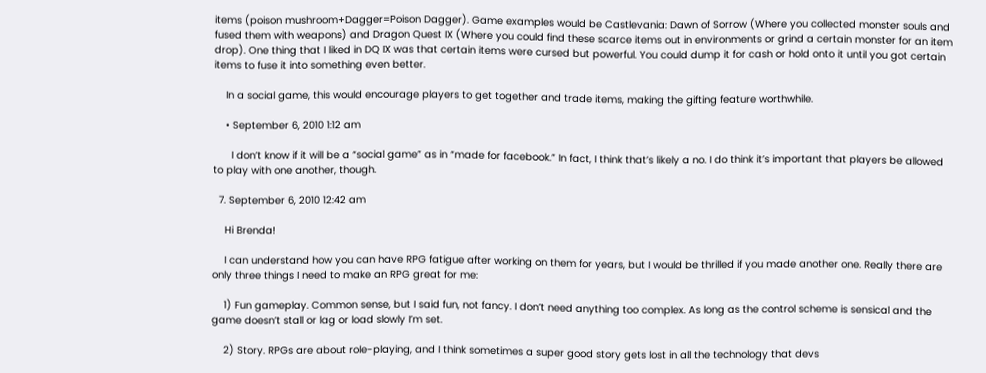items (poison mushroom+Dagger=Poison Dagger). Game examples would be Castlevania: Dawn of Sorrow (Where you collected monster souls and fused them with weapons) and Dragon Quest IX (Where you could find these scarce items out in environments or grind a certain monster for an item drop). One thing that I liked in DQ IX was that certain items were cursed but powerful. You could dump it for cash or hold onto it until you got certain items to fuse it into something even better.

    In a social game, this would encourage players to get together and trade items, making the gifting feature worthwhile.

    • September 6, 2010 1:12 am

      I don’t know if it will be a “social game” as in “made for facebook.” In fact, I think that’s likely a no. I do think it’s important that players be allowed to play with one another, though.

  7. September 6, 2010 12:42 am

    Hi Brenda!

    I can understand how you can have RPG fatigue after working on them for years, but I would be thrilled if you made another one. Really there are only three things I need to make an RPG great for me:

    1) Fun gameplay. Common sense, but I said fun, not fancy. I don’t need anything too complex. As long as the control scheme is sensical and the game doesn’t stall or lag or load slowly I’m set.

    2) Story. RPGs are about role-playing, and I think sometimes a super good story gets lost in all the technology that devs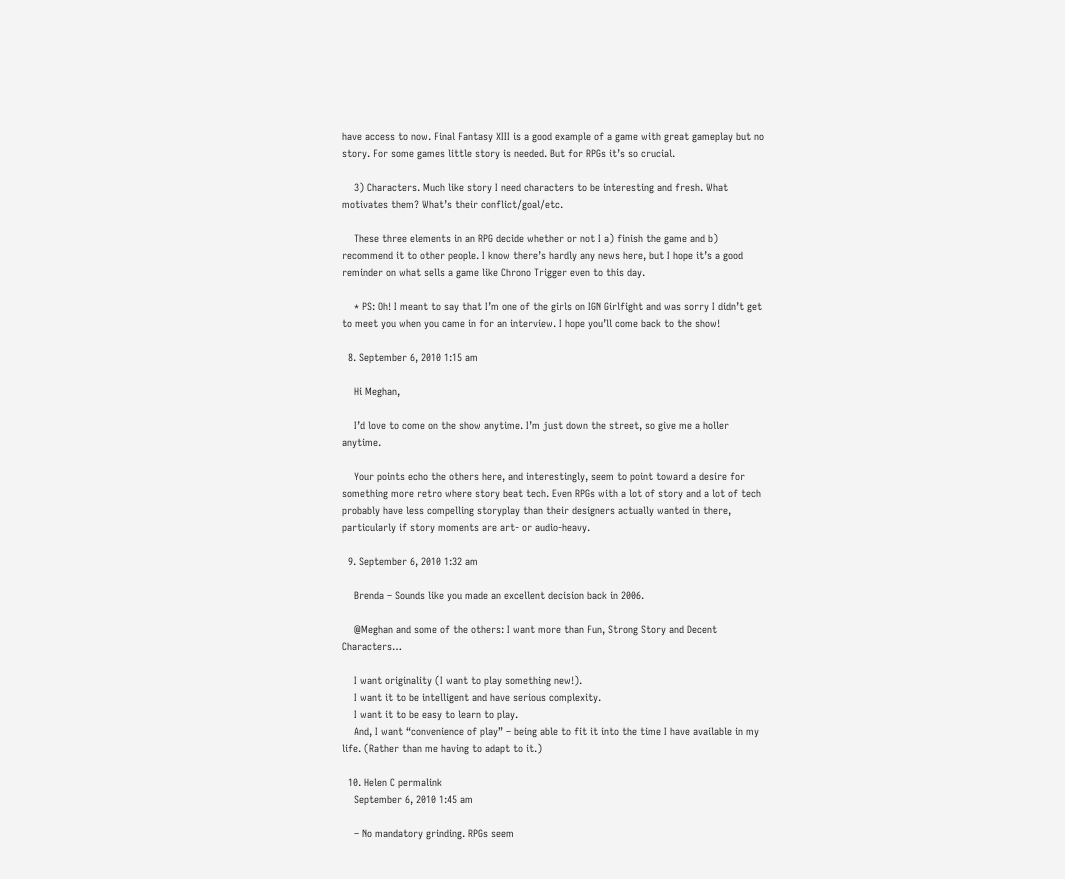have access to now. Final Fantasy XIII is a good example of a game with great gameplay but no story. For some games little story is needed. But for RPGs it’s so crucial.

    3) Characters. Much like story I need characters to be interesting and fresh. What motivates them? What’s their conflict/goal/etc.

    These three elements in an RPG decide whether or not I a) finish the game and b) recommend it to other people. I know there’s hardly any news here, but I hope it’s a good reminder on what sells a game like Chrono Trigger even to this day.

    * PS: Oh! I meant to say that I’m one of the girls on IGN Girlfight and was sorry I didn’t get to meet you when you came in for an interview. I hope you’ll come back to the show!

  8. September 6, 2010 1:15 am

    Hi Meghan,

    I’d love to come on the show anytime. I’m just down the street, so give me a holler anytime.

    Your points echo the others here, and interestingly, seem to point toward a desire for something more retro where story beat tech. Even RPGs with a lot of story and a lot of tech probably have less compelling storyplay than their designers actually wanted in there, particularly if story moments are art- or audio-heavy.

  9. September 6, 2010 1:32 am

    Brenda – Sounds like you made an excellent decision back in 2006.

    @Meghan and some of the others: I want more than Fun, Strong Story and Decent Characters…

    I want originality (I want to play something new!).
    I want it to be intelligent and have serious complexity.
    I want it to be easy to learn to play.
    And, I want “convenience of play” – being able to fit it into the time I have available in my life. (Rather than me having to adapt to it.)

  10. Helen C permalink
    September 6, 2010 1:45 am

    – No mandatory grinding. RPGs seem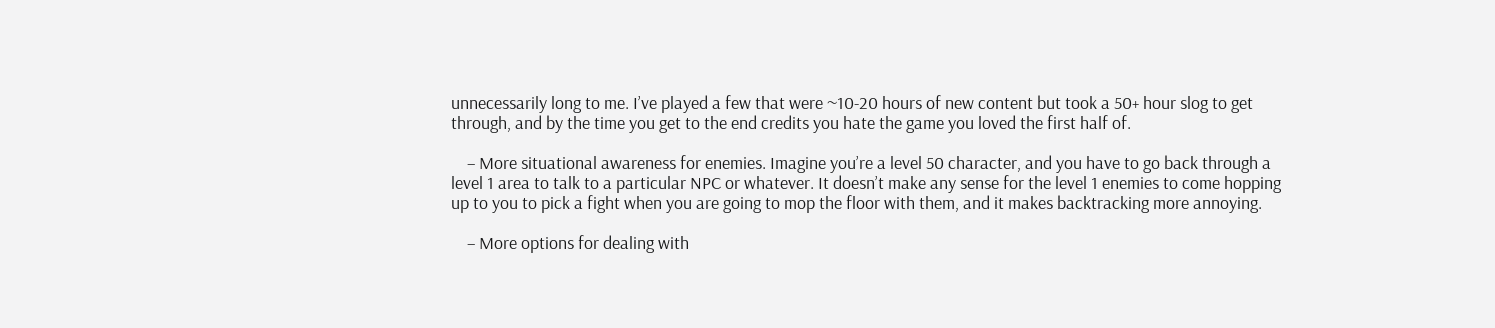unnecessarily long to me. I’ve played a few that were ~10-20 hours of new content but took a 50+ hour slog to get through, and by the time you get to the end credits you hate the game you loved the first half of.

    – More situational awareness for enemies. Imagine you’re a level 50 character, and you have to go back through a level 1 area to talk to a particular NPC or whatever. It doesn’t make any sense for the level 1 enemies to come hopping up to you to pick a fight when you are going to mop the floor with them, and it makes backtracking more annoying.

    – More options for dealing with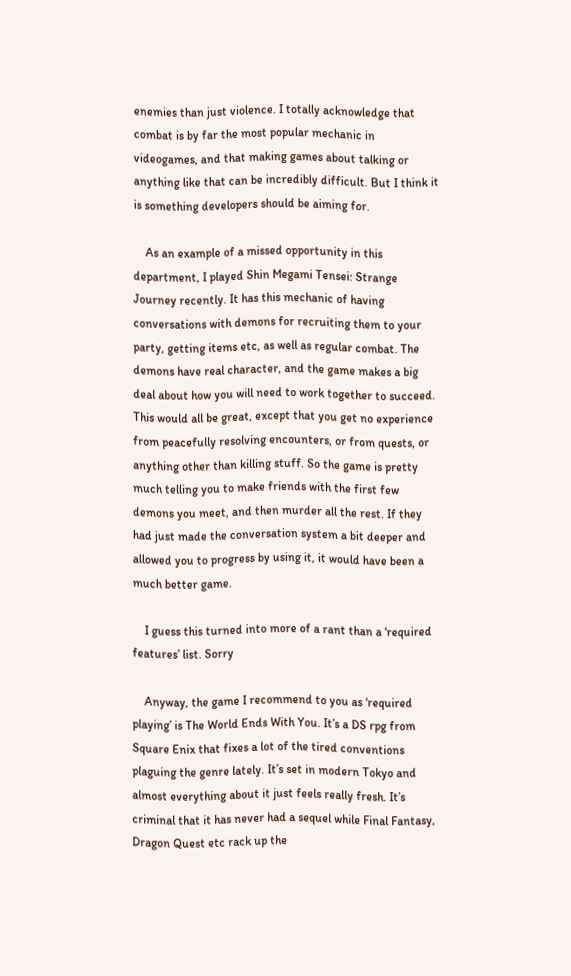enemies than just violence. I totally acknowledge that combat is by far the most popular mechanic in videogames, and that making games about talking or anything like that can be incredibly difficult. But I think it is something developers should be aiming for.

    As an example of a missed opportunity in this department, I played Shin Megami Tensei: Strange Journey recently. It has this mechanic of having conversations with demons for recruiting them to your party, getting items etc, as well as regular combat. The demons have real character, and the game makes a big deal about how you will need to work together to succeed. This would all be great, except that you get no experience from peacefully resolving encounters, or from quests, or anything other than killing stuff. So the game is pretty much telling you to make friends with the first few demons you meet, and then murder all the rest. If they had just made the conversation system a bit deeper and allowed you to progress by using it, it would have been a much better game.

    I guess this turned into more of a rant than a ‘required features’ list. Sorry

    Anyway, the game I recommend to you as ‘required playing’ is The World Ends With You. It’s a DS rpg from Square Enix that fixes a lot of the tired conventions plaguing the genre lately. It’s set in modern Tokyo and almost everything about it just feels really fresh. It’s criminal that it has never had a sequel while Final Fantasy, Dragon Quest etc rack up the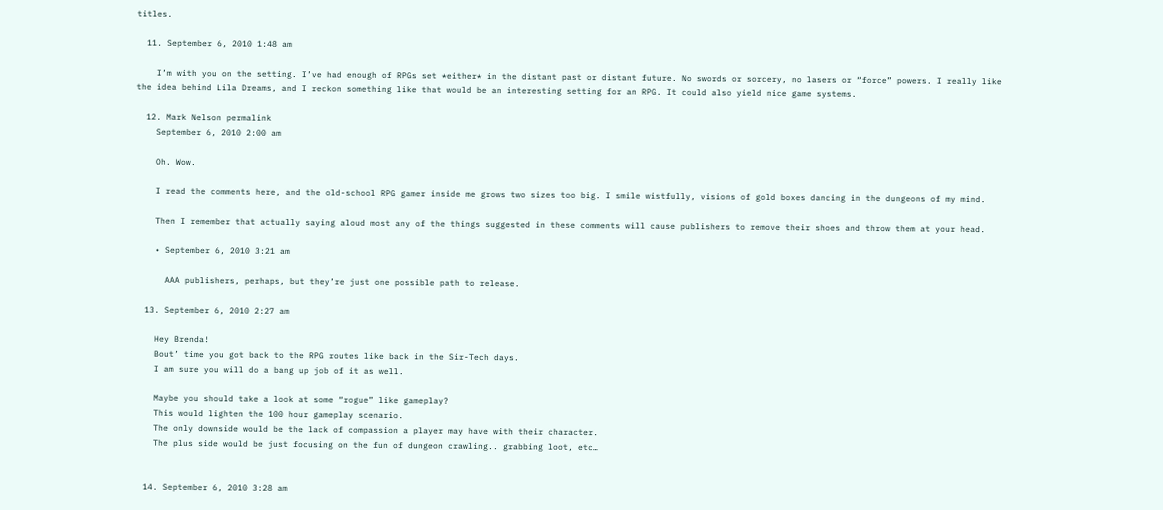titles.

  11. September 6, 2010 1:48 am

    I’m with you on the setting. I’ve had enough of RPGs set *either* in the distant past or distant future. No swords or sorcery, no lasers or “force” powers. I really like the idea behind Lila Dreams, and I reckon something like that would be an interesting setting for an RPG. It could also yield nice game systems.

  12. Mark Nelson permalink
    September 6, 2010 2:00 am

    Oh. Wow.

    I read the comments here, and the old-school RPG gamer inside me grows two sizes too big. I smile wistfully, visions of gold boxes dancing in the dungeons of my mind.

    Then I remember that actually saying aloud most any of the things suggested in these comments will cause publishers to remove their shoes and throw them at your head.

    • September 6, 2010 3:21 am

      AAA publishers, perhaps, but they’re just one possible path to release.

  13. September 6, 2010 2:27 am

    Hey Brenda!
    Bout’ time you got back to the RPG routes like back in the Sir-Tech days.
    I am sure you will do a bang up job of it as well.

    Maybe you should take a look at some “rogue” like gameplay?
    This would lighten the 100 hour gameplay scenario.
    The only downside would be the lack of compassion a player may have with their character.
    The plus side would be just focusing on the fun of dungeon crawling.. grabbing loot, etc…


  14. September 6, 2010 3:28 am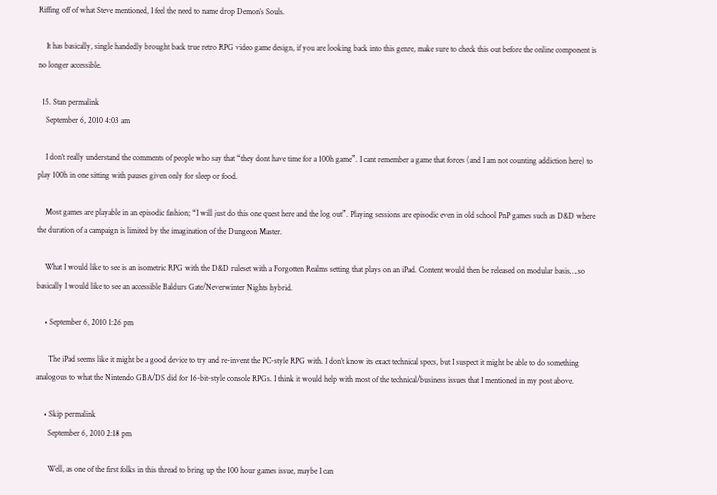Riffing off of what Steve mentioned, I feel the need to name drop Demon’s Souls.

    It has basically, single handedly brought back true retro RPG video game design, if you are looking back into this genre, make sure to check this out before the online component is no longer accessible.

  15. Stan permalink
    September 6, 2010 4:03 am

    I don’t really understand the comments of people who say that “they dont have time for a 100h game”. I cant remember a game that forces (and I am not counting addiction here) to play 100h in one sitting with pauses given only for sleep or food.

    Most games are playable in an episodic fashion; “I will just do this one quest here and the log out”. Playing sessions are episodic even in old school PnP games such as D&D where the duration of a campaign is limited by the imagination of the Dungeon Master.

    What I would like to see is an isometric RPG with the D&D ruleset with a Forgotten Realms setting that plays on an iPad. Content would then be released on modular basis….so basically I would like to see an accessible Baldurs Gate/Neverwinter Nights hybrid.

    • September 6, 2010 1:26 pm

      The iPad seems like it might be a good device to try and re-invent the PC-style RPG with. I don’t know its exact technical specs, but I suspect it might be able to do something analogous to what the Nintendo GBA/DS did for 16-bit-style console RPGs. I think it would help with most of the technical/business issues that I mentioned in my post above.

    • Skip permalink
      September 6, 2010 2:18 pm

      Well, as one of the first folks in this thread to bring up the 100 hour games issue, maybe I can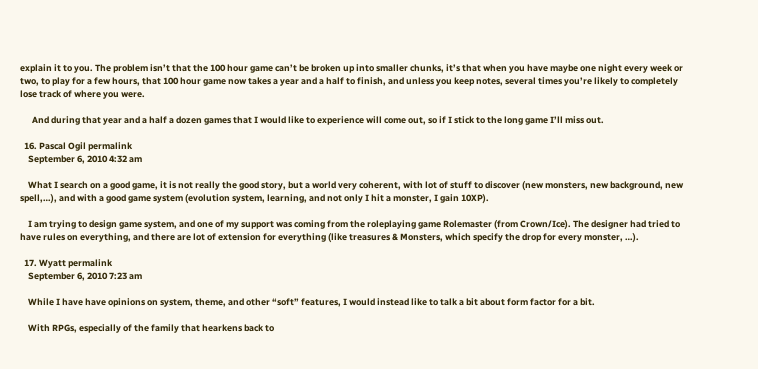explain it to you. The problem isn’t that the 100 hour game can’t be broken up into smaller chunks, it’s that when you have maybe one night every week or two, to play for a few hours, that 100 hour game now takes a year and a half to finish, and unless you keep notes, several times you’re likely to completely lose track of where you were.

      And during that year and a half a dozen games that I would like to experience will come out, so if I stick to the long game I’ll miss out.

  16. Pascal Ogil permalink
    September 6, 2010 4:32 am

    What I search on a good game, it is not really the good story, but a world very coherent, with lot of stuff to discover (new monsters, new background, new spell,…), and with a good game system (evolution system, learning, and not only I hit a monster, I gain 10XP).

    I am trying to design game system, and one of my support was coming from the roleplaying game Rolemaster (from Crown/Ice). The designer had tried to have rules on everything, and there are lot of extension for everything (like treasures & Monsters, which specify the drop for every monster, …).

  17. Wyatt permalink
    September 6, 2010 7:23 am

    While I have have opinions on system, theme, and other “soft” features, I would instead like to talk a bit about form factor for a bit.

    With RPGs, especially of the family that hearkens back to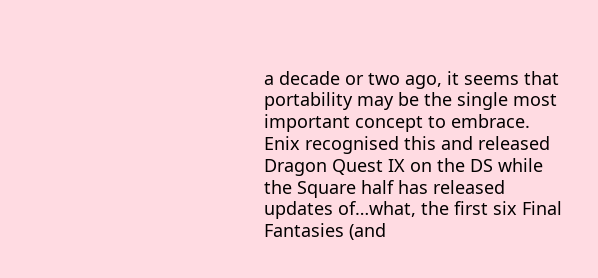a decade or two ago, it seems that portability may be the single most important concept to embrace. Enix recognised this and released Dragon Quest IX on the DS while the Square half has released updates of…what, the first six Final Fantasies (and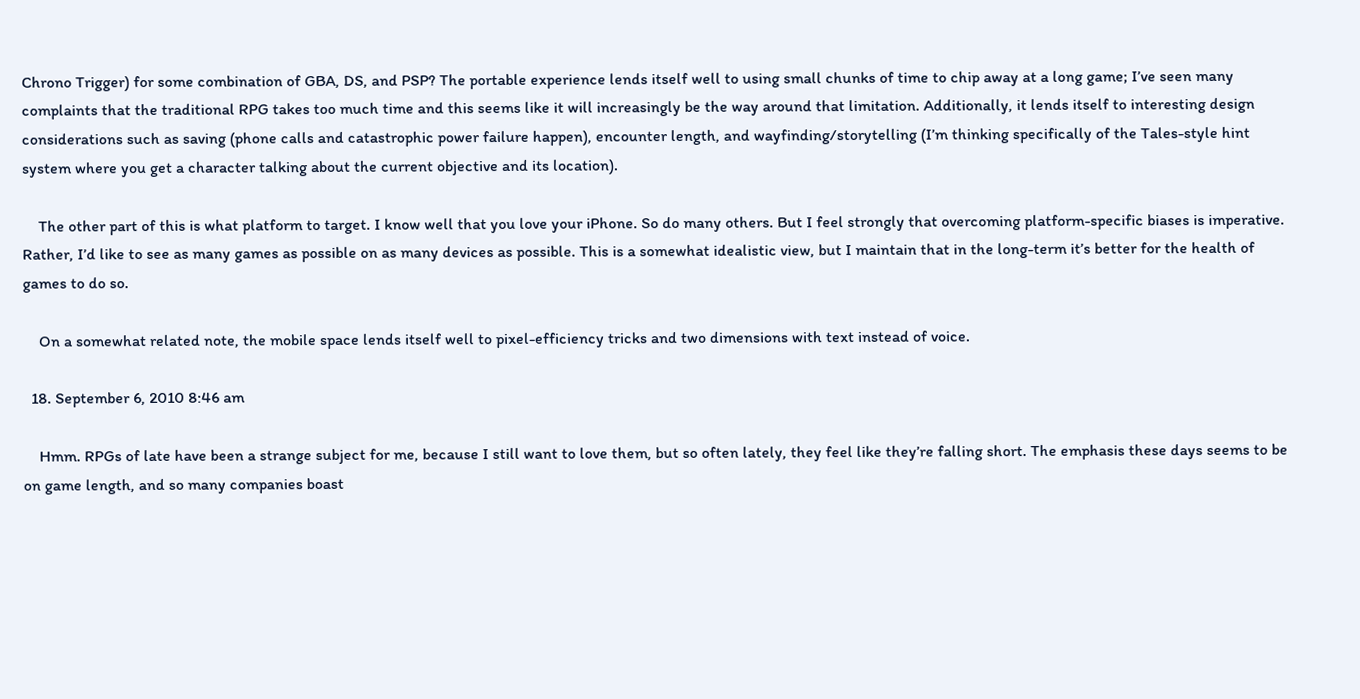Chrono Trigger) for some combination of GBA, DS, and PSP? The portable experience lends itself well to using small chunks of time to chip away at a long game; I’ve seen many complaints that the traditional RPG takes too much time and this seems like it will increasingly be the way around that limitation. Additionally, it lends itself to interesting design considerations such as saving (phone calls and catastrophic power failure happen), encounter length, and wayfinding/storytelling (I’m thinking specifically of the Tales-style hint system where you get a character talking about the current objective and its location).

    The other part of this is what platform to target. I know well that you love your iPhone. So do many others. But I feel strongly that overcoming platform-specific biases is imperative. Rather, I’d like to see as many games as possible on as many devices as possible. This is a somewhat idealistic view, but I maintain that in the long-term it’s better for the health of games to do so.

    On a somewhat related note, the mobile space lends itself well to pixel-efficiency tricks and two dimensions with text instead of voice.

  18. September 6, 2010 8:46 am

    Hmm. RPGs of late have been a strange subject for me, because I still want to love them, but so often lately, they feel like they’re falling short. The emphasis these days seems to be on game length, and so many companies boast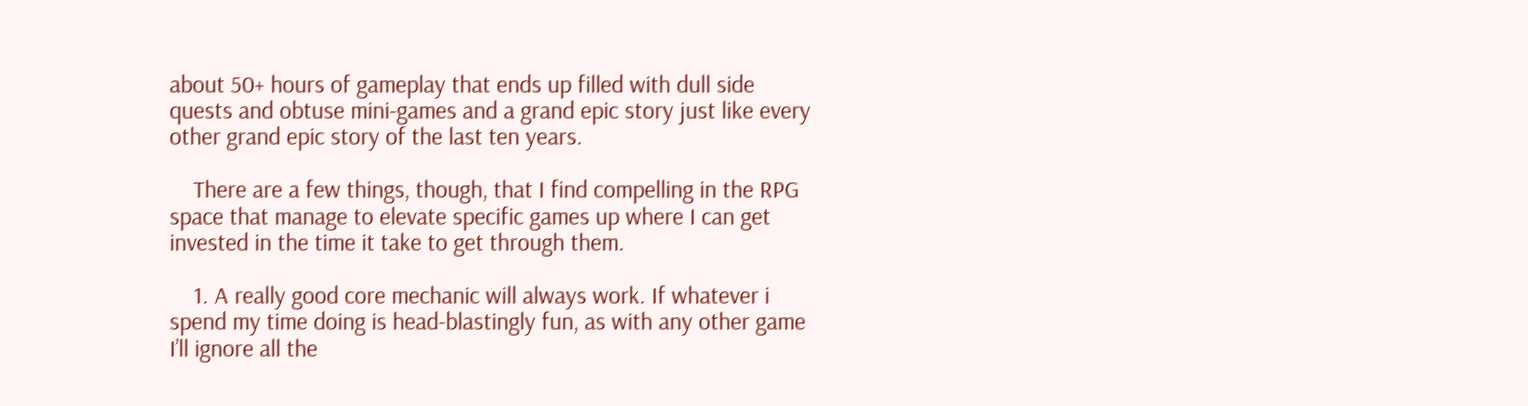about 50+ hours of gameplay that ends up filled with dull side quests and obtuse mini-games and a grand epic story just like every other grand epic story of the last ten years.

    There are a few things, though, that I find compelling in the RPG space that manage to elevate specific games up where I can get invested in the time it take to get through them.

    1. A really good core mechanic will always work. If whatever i spend my time doing is head-blastingly fun, as with any other game I’ll ignore all the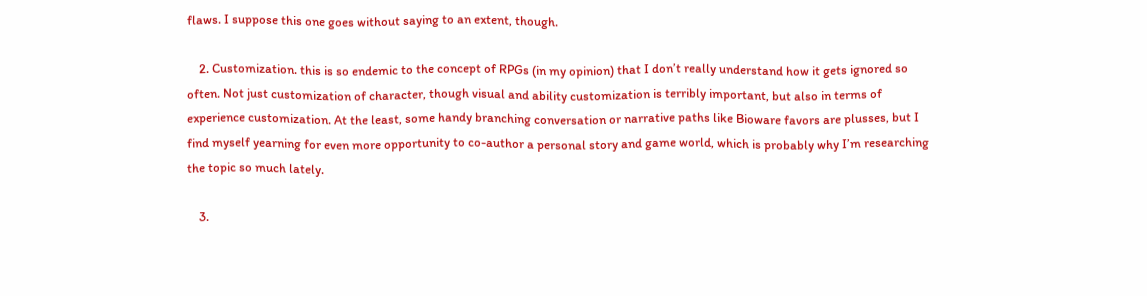flaws. I suppose this one goes without saying to an extent, though.

    2. Customization. this is so endemic to the concept of RPGs (in my opinion) that I don’t really understand how it gets ignored so often. Not just customization of character, though visual and ability customization is terribly important, but also in terms of experience customization. At the least, some handy branching conversation or narrative paths like Bioware favors are plusses, but I find myself yearning for even more opportunity to co-author a personal story and game world, which is probably why I’m researching the topic so much lately.

    3.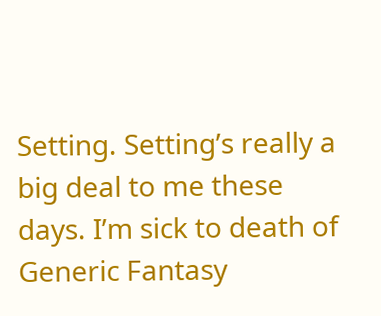Setting. Setting’s really a big deal to me these days. I’m sick to death of Generic Fantasy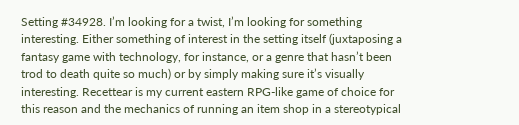Setting #34928. I’m looking for a twist, I’m looking for something interesting. Either something of interest in the setting itself (juxtaposing a fantasy game with technology, for instance, or a genre that hasn’t been trod to death quite so much) or by simply making sure it’s visually interesting. Recettear is my current eastern RPG-like game of choice for this reason and the mechanics of running an item shop in a stereotypical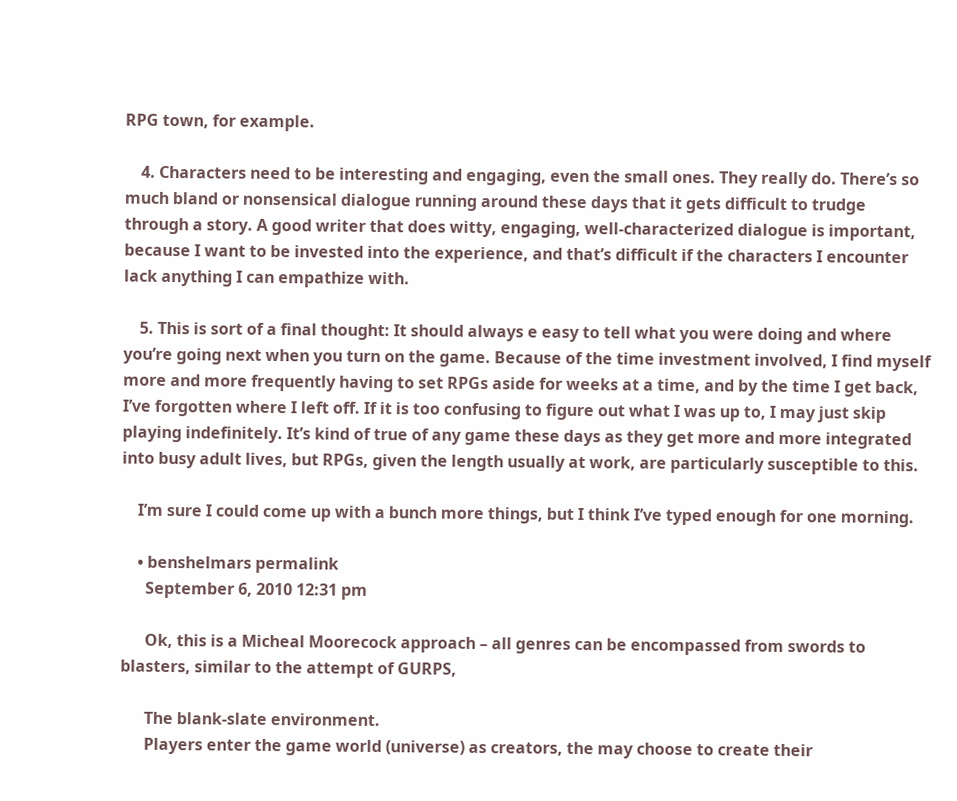RPG town, for example.

    4. Characters need to be interesting and engaging, even the small ones. They really do. There’s so much bland or nonsensical dialogue running around these days that it gets difficult to trudge through a story. A good writer that does witty, engaging, well-characterized dialogue is important, because I want to be invested into the experience, and that’s difficult if the characters I encounter lack anything I can empathize with.

    5. This is sort of a final thought: It should always e easy to tell what you were doing and where you’re going next when you turn on the game. Because of the time investment involved, I find myself more and more frequently having to set RPGs aside for weeks at a time, and by the time I get back, I’ve forgotten where I left off. If it is too confusing to figure out what I was up to, I may just skip playing indefinitely. It’s kind of true of any game these days as they get more and more integrated into busy adult lives, but RPGs, given the length usually at work, are particularly susceptible to this.

    I’m sure I could come up with a bunch more things, but I think I’ve typed enough for one morning.

    • benshelmars permalink
      September 6, 2010 12:31 pm

      Ok, this is a Micheal Moorecock approach – all genres can be encompassed from swords to blasters, similar to the attempt of GURPS,

      The blank-slate environment.
      Players enter the game world (universe) as creators, the may choose to create their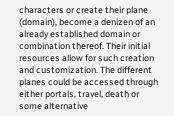characters or create their plane (domain), become a denizen of an already established domain or combination thereof. Their initial resources allow for such creation and customization. The different planes could be accessed through either portals, travel, death or some alternative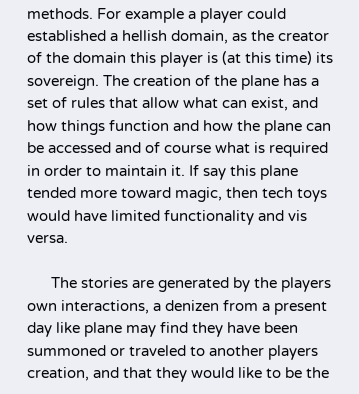methods. For example a player could established a hellish domain, as the creator of the domain this player is (at this time) its sovereign. The creation of the plane has a set of rules that allow what can exist, and how things function and how the plane can be accessed and of course what is required in order to maintain it. If say this plane tended more toward magic, then tech toys would have limited functionality and vis versa.

      The stories are generated by the players own interactions, a denizen from a present day like plane may find they have been summoned or traveled to another players creation, and that they would like to be the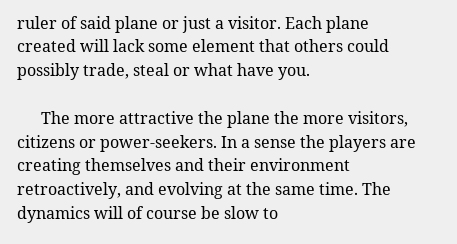ruler of said plane or just a visitor. Each plane created will lack some element that others could possibly trade, steal or what have you.

      The more attractive the plane the more visitors, citizens or power-seekers. In a sense the players are creating themselves and their environment retroactively, and evolving at the same time. The dynamics will of course be slow to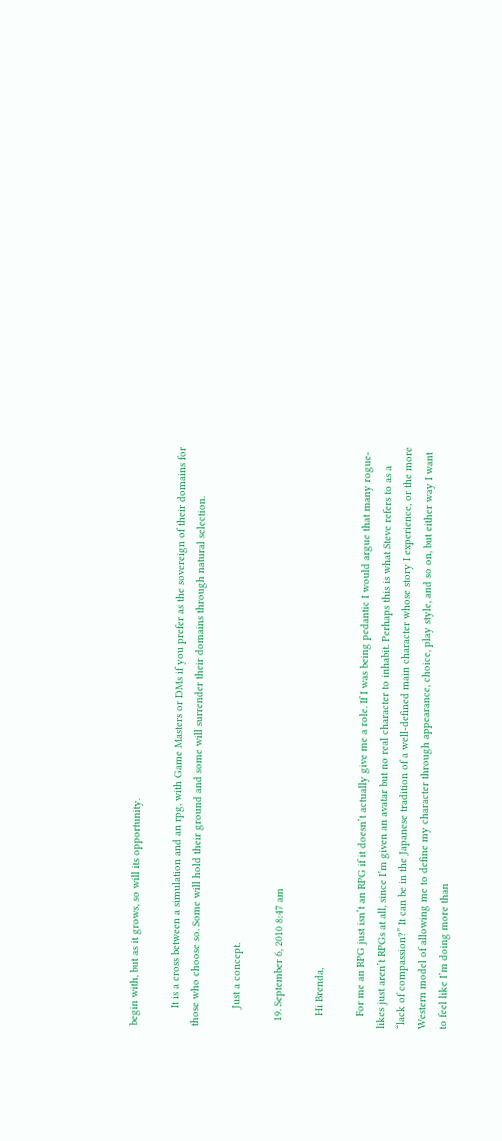begin with, but as it grows, so will its opportunity.

      It is a cross between a simulation and an rpg, with Game Masters or DMs if you prefer as the sovereign of their domains for those who choose so. Some will hold their ground and some will surrender their domains through natural selection.

      Just a concept.

  19. September 6, 2010 8:47 am

    Hi Brenda,

    For me an RPG just isn’t an RPG if it doesn’t actually give me a role. If I was being pedantic I would argue that many rogue-likes just aren’t RPGs at all, since I’m given an avatar but no real character to inhabit. Perhaps this is what Steve refers to as a “lack of compassion?” It can be in the Japanese tradition of a well-defined main character whose story I experience, or the more Western model of allowing me to define my character through appearance, choice, play style, and so on, but either way I want to feel like I’m doing more than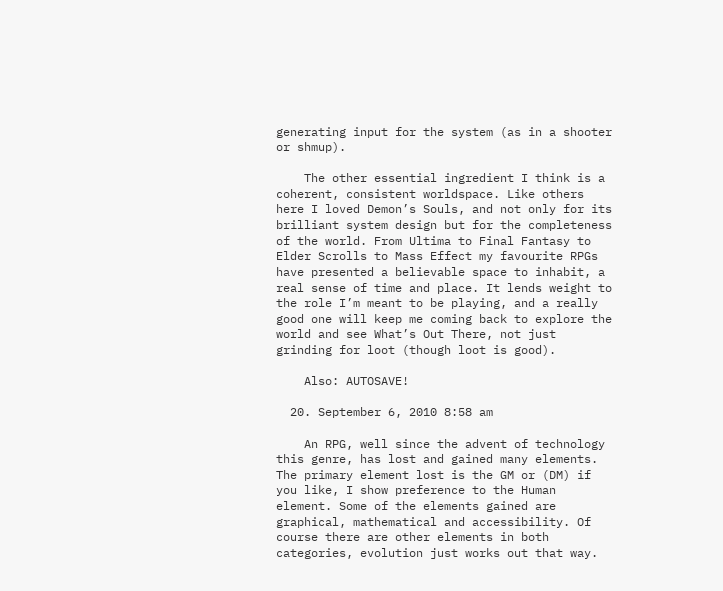generating input for the system (as in a shooter or shmup).

    The other essential ingredient I think is a coherent, consistent worldspace. Like others here I loved Demon’s Souls, and not only for its brilliant system design but for the completeness of the world. From Ultima to Final Fantasy to Elder Scrolls to Mass Effect my favourite RPGs have presented a believable space to inhabit, a real sense of time and place. It lends weight to the role I’m meant to be playing, and a really good one will keep me coming back to explore the world and see What’s Out There, not just grinding for loot (though loot is good).

    Also: AUTOSAVE!

  20. September 6, 2010 8:58 am

    An RPG, well since the advent of technology this genre, has lost and gained many elements. The primary element lost is the GM or (DM) if you like, I show preference to the Human element. Some of the elements gained are graphical, mathematical and accessibility. Of course there are other elements in both categories, evolution just works out that way.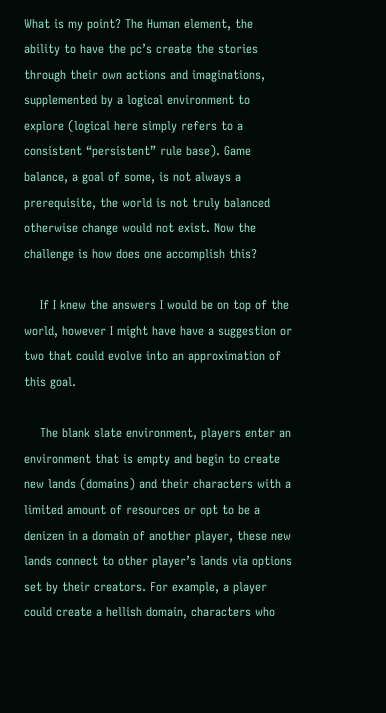What is my point? The Human element, the ability to have the pc’s create the stories through their own actions and imaginations, supplemented by a logical environment to explore (logical here simply refers to a consistent “persistent” rule base). Game balance, a goal of some, is not always a prerequisite, the world is not truly balanced otherwise change would not exist. Now the challenge is how does one accomplish this?

    If I knew the answers I would be on top of the world, however I might have have a suggestion or two that could evolve into an approximation of this goal.

    The blank slate environment, players enter an environment that is empty and begin to create new lands (domains) and their characters with a limited amount of resources or opt to be a denizen in a domain of another player, these new lands connect to other player’s lands via options set by their creators. For example, a player could create a hellish domain, characters who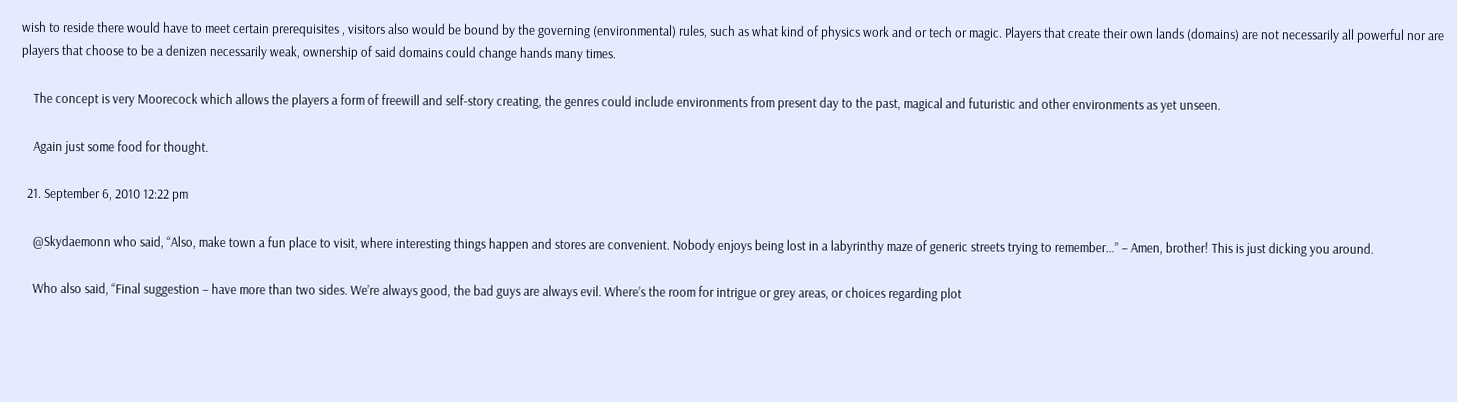wish to reside there would have to meet certain prerequisites , visitors also would be bound by the governing (environmental) rules, such as what kind of physics work and or tech or magic. Players that create their own lands (domains) are not necessarily all powerful nor are players that choose to be a denizen necessarily weak, ownership of said domains could change hands many times.

    The concept is very Moorecock which allows the players a form of freewill and self-story creating, the genres could include environments from present day to the past, magical and futuristic and other environments as yet unseen.

    Again just some food for thought.

  21. September 6, 2010 12:22 pm

    @Skydaemonn who said, “Also, make town a fun place to visit, where interesting things happen and stores are convenient. Nobody enjoys being lost in a labyrinthy maze of generic streets trying to remember…” – Amen, brother! This is just dicking you around.

    Who also said, “Final suggestion – have more than two sides. We’re always good, the bad guys are always evil. Where’s the room for intrigue or grey areas, or choices regarding plot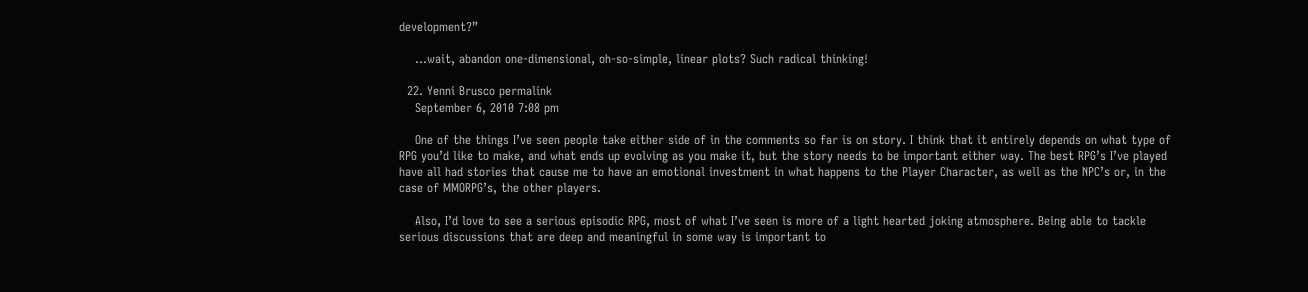development?”

    …wait, abandon one-dimensional, oh-so-simple, linear plots? Such radical thinking!

  22. Yenni Brusco permalink
    September 6, 2010 7:08 pm

    One of the things I’ve seen people take either side of in the comments so far is on story. I think that it entirely depends on what type of RPG you’d like to make, and what ends up evolving as you make it, but the story needs to be important either way. The best RPG’s I’ve played have all had stories that cause me to have an emotional investment in what happens to the Player Character, as well as the NPC’s or, in the case of MMORPG’s, the other players.

    Also, I’d love to see a serious episodic RPG, most of what I’ve seen is more of a light hearted joking atmosphere. Being able to tackle serious discussions that are deep and meaningful in some way is important to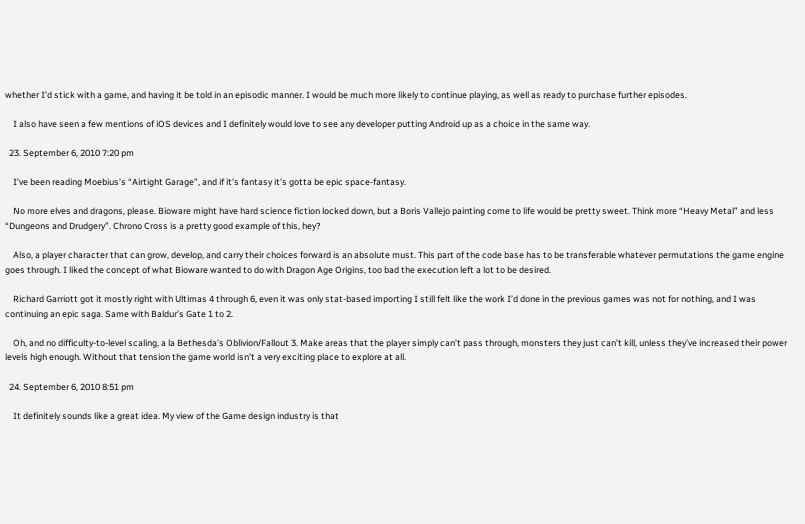whether I’d stick with a game, and having it be told in an episodic manner. I would be much more likely to continue playing, as well as ready to purchase further episodes.

    I also have seen a few mentions of iOS devices and I definitely would love to see any developer putting Android up as a choice in the same way.

  23. September 6, 2010 7:20 pm

    I’ve been reading Moebius’s “Airtight Garage”, and if it’s fantasy it’s gotta be epic space-fantasy.

    No more elves and dragons, please. Bioware might have hard science fiction locked down, but a Boris Vallejo painting come to life would be pretty sweet. Think more “Heavy Metal” and less “Dungeons and Drudgery”. Chrono Cross is a pretty good example of this, hey?

    Also, a player character that can grow, develop, and carry their choices forward is an absolute must. This part of the code base has to be transferable whatever permutations the game engine goes through. I liked the concept of what Bioware wanted to do with Dragon Age Origins, too bad the execution left a lot to be desired.

    Richard Garriott got it mostly right with Ultimas 4 through 6, even it was only stat-based importing I still felt like the work I’d done in the previous games was not for nothing, and I was continuing an epic saga. Same with Baldur’s Gate 1 to 2.

    Oh, and no difficulty-to-level scaling, a la Bethesda’s Oblivion/Fallout 3. Make areas that the player simply can’t pass through, monsters they just can’t kill, unless they’ve increased their power levels high enough. Without that tension the game world isn’t a very exciting place to explore at all.

  24. September 6, 2010 8:51 pm

    It definitely sounds like a great idea. My view of the Game design industry is that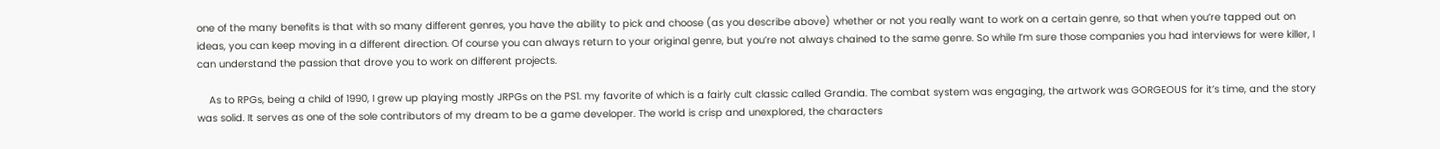one of the many benefits is that with so many different genres, you have the ability to pick and choose (as you describe above) whether or not you really want to work on a certain genre, so that when you’re tapped out on ideas, you can keep moving in a different direction. Of course you can always return to your original genre, but you’re not always chained to the same genre. So while I’m sure those companies you had interviews for were killer, I can understand the passion that drove you to work on different projects.

    As to RPGs, being a child of 1990, I grew up playing mostly JRPGs on the PS1. my favorite of which is a fairly cult classic called Grandia. The combat system was engaging, the artwork was GORGEOUS for it’s time, and the story was solid. It serves as one of the sole contributors of my dream to be a game developer. The world is crisp and unexplored, the characters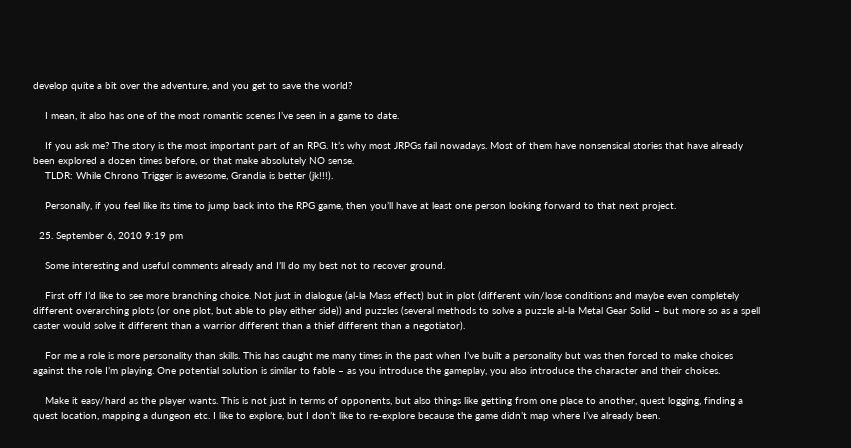develop quite a bit over the adventure, and you get to save the world?

    I mean, it also has one of the most romantic scenes I’ve seen in a game to date.

    If you ask me? The story is the most important part of an RPG. It’s why most JRPGs fail nowadays. Most of them have nonsensical stories that have already been explored a dozen times before, or that make absolutely NO sense.
    TLDR: While Chrono Trigger is awesome, Grandia is better (jk!!!).

    Personally, if you feel like its time to jump back into the RPG game, then you’ll have at least one person looking forward to that next project.

  25. September 6, 2010 9:19 pm

    Some interesting and useful comments already and I’ll do my best not to recover ground.

    First off I’d like to see more branching choice. Not just in dialogue (al-la Mass effect) but in plot (different win/lose conditions and maybe even completely different overarching plots (or one plot, but able to play either side)) and puzzles (several methods to solve a puzzle al-la Metal Gear Solid – but more so as a spell caster would solve it different than a warrior different than a thief different than a negotiator).

    For me a role is more personality than skills. This has caught me many times in the past when I’ve built a personality but was then forced to make choices against the role I’m playing. One potential solution is similar to fable – as you introduce the gameplay, you also introduce the character and their choices.

    Make it easy/hard as the player wants. This is not just in terms of opponents, but also things like getting from one place to another, quest logging, finding a quest location, mapping a dungeon etc. I like to explore, but I don’t like to re-explore because the game didn’t map where I’ve already been.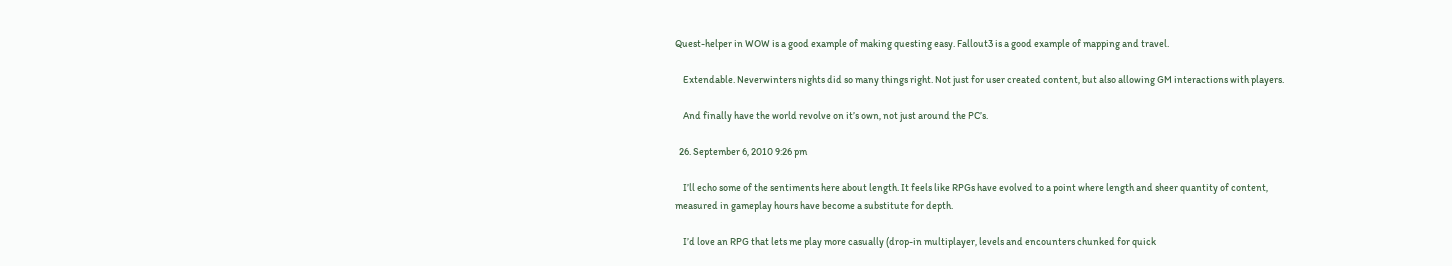Quest-helper in WOW is a good example of making questing easy. Fallout3 is a good example of mapping and travel.

    Extendable. Neverwinters nights did so many things right. Not just for user created content, but also allowing GM interactions with players.

    And finally have the world revolve on it’s own, not just around the PC’s.

  26. September 6, 2010 9:26 pm

    I’ll echo some of the sentiments here about length. It feels like RPGs have evolved to a point where length and sheer quantity of content, measured in gameplay hours have become a substitute for depth.

    I’d love an RPG that lets me play more casually (drop-in multiplayer, levels and encounters chunked for quick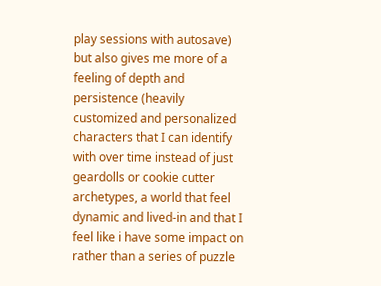play sessions with autosave) but also gives me more of a feeling of depth and persistence (heavily customized and personalized characters that I can identify with over time instead of just geardolls or cookie cutter archetypes, a world that feel dynamic and lived-in and that I feel like i have some impact on rather than a series of puzzle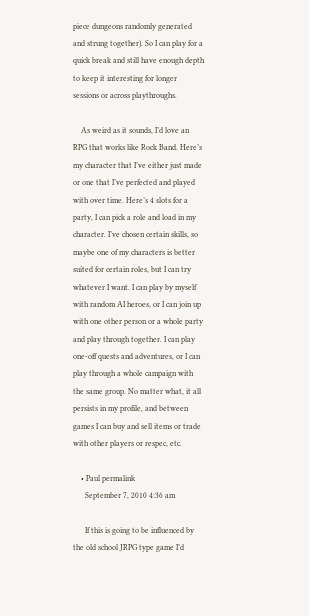piece dungeons randomly generated and strung together). So I can play for a quick break and still have enough depth to keep it interesting for longer sessions or across playthroughs.

    As weird as it sounds, I’d love an RPG that works like Rock Band. Here’s my character that I’ve either just made or one that I’ve perfected and played with over time. Here’s 4 slots for a party, I can pick a role and load in my character. I’ve chosen certain skills, so maybe one of my characters is better suited for certain roles, but I can try whatever I want. I can play by myself with random AI heroes, or I can join up with one other person or a whole party and play through together. I can play one-off quests and adventures, or I can play through a whole campaign with the same group. No matter what, it all persists in my profile, and between games I can buy and sell items or trade with other players or respec, etc.

    • Paul permalink
      September 7, 2010 4:36 am

      If this is going to be influenced by the old school JRPG type game I’d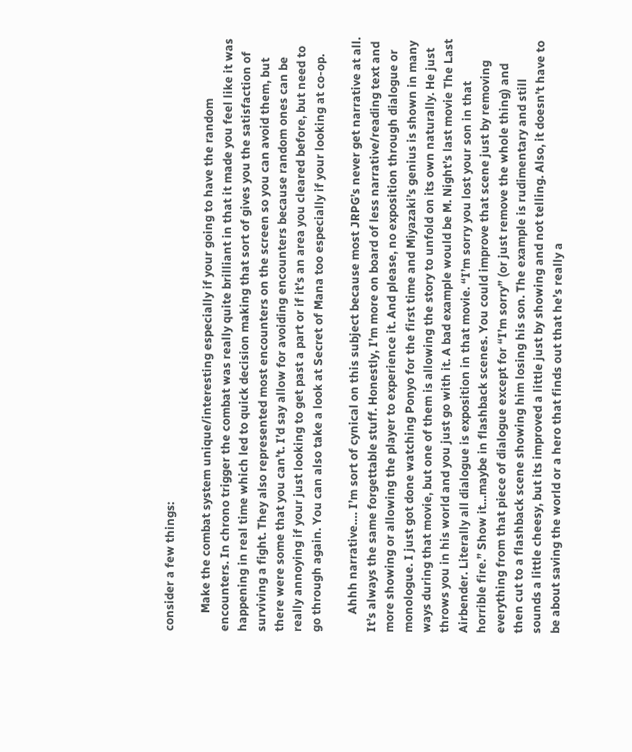consider a few things:

      Make the combat system unique/interesting especially if your going to have the random encounters. In chrono trigger the combat was really quite brilliant in that it made you feel like it was happening in real time which led to quick decision making that sort of gives you the satisfaction of surviving a fight. They also represented most encounters on the screen so you can avoid them, but there were some that you can’t. I’d say allow for avoiding encounters because random ones can be really annoying if your just looking to get past a part or if it’s an area you cleared before, but need to go through again. You can also take a look at Secret of Mana too especially if your looking at co-op.

      Ahhh narrative…. I’m sort of cynical on this subject because most JRPG’s never get narrative at all. It’s always the same forgettable stuff. Honestly, I’m more on board of less narrative/reading text and more showing or allowing the player to experience it. And please, no exposition through dialogue or monologue. I just got done watching Ponyo for the first time and Miyazaki’s genius is shown in many ways during that movie, but one of them is allowing the story to unfold on its own naturally. He just throws you in his world and you just go with it. A bad example would be M. Night’s last movie The Last Airbender. Literally all dialogue is exposition in that movie. “I’m sorry you lost your son in that horrible fire.” Show it…maybe in flashback scenes. You could improve that scene just by removing everything from that piece of dialogue except for “I’m sorry” (or just remove the whole thing) and then cut to a flashback scene showing him losing his son. The example is rudimentary and still sounds a little cheesy, but its improved a little just by showing and not telling. Also, it doesn’t have to be about saving the world or a hero that finds out that he’s really a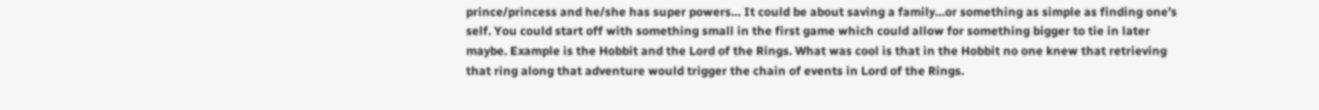prince/princess and he/she has super powers… It could be about saving a family…or something as simple as finding one’s self. You could start off with something small in the first game which could allow for something bigger to tie in later maybe. Example is the Hobbit and the Lord of the Rings. What was cool is that in the Hobbit no one knew that retrieving that ring along that adventure would trigger the chain of events in Lord of the Rings.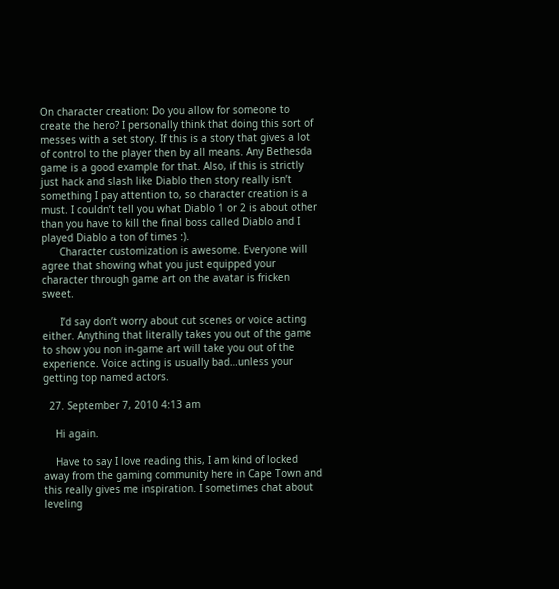On character creation: Do you allow for someone to create the hero? I personally think that doing this sort of messes with a set story. If this is a story that gives a lot of control to the player then by all means. Any Bethesda game is a good example for that. Also, if this is strictly just hack and slash like Diablo then story really isn’t something I pay attention to, so character creation is a must. I couldn’t tell you what Diablo 1 or 2 is about other than you have to kill the final boss called Diablo and I played Diablo a ton of times :).
      Character customization is awesome. Everyone will agree that showing what you just equipped your character through game art on the avatar is fricken sweet.

      I’d say don’t worry about cut scenes or voice acting either. Anything that literally takes you out of the game to show you non in-game art will take you out of the experience. Voice acting is usually bad…unless your getting top named actors.

  27. September 7, 2010 4:13 am

    Hi again.

    Have to say I love reading this, I am kind of locked away from the gaming community here in Cape Town and this really gives me inspiration. I sometimes chat about leveling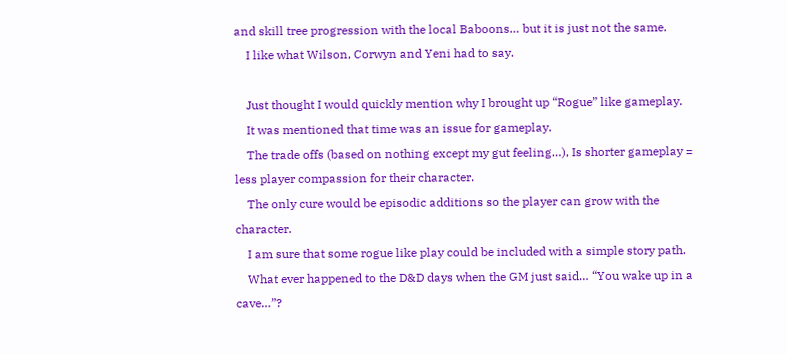and skill tree progression with the local Baboons… but it is just not the same.
    I like what Wilson, Corwyn and Yeni had to say.

    Just thought I would quickly mention why I brought up “Rogue” like gameplay.
    It was mentioned that time was an issue for gameplay.
    The trade offs (based on nothing except my gut feeling…), Is shorter gameplay = less player compassion for their character.
    The only cure would be episodic additions so the player can grow with the character.
    I am sure that some rogue like play could be included with a simple story path.
    What ever happened to the D&D days when the GM just said… “You wake up in a cave…”?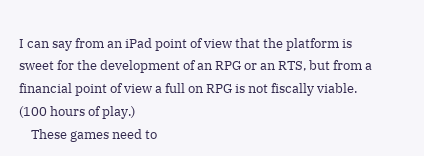I can say from an iPad point of view that the platform is sweet for the development of an RPG or an RTS, but from a financial point of view a full on RPG is not fiscally viable. (100 hours of play.)
    These games need to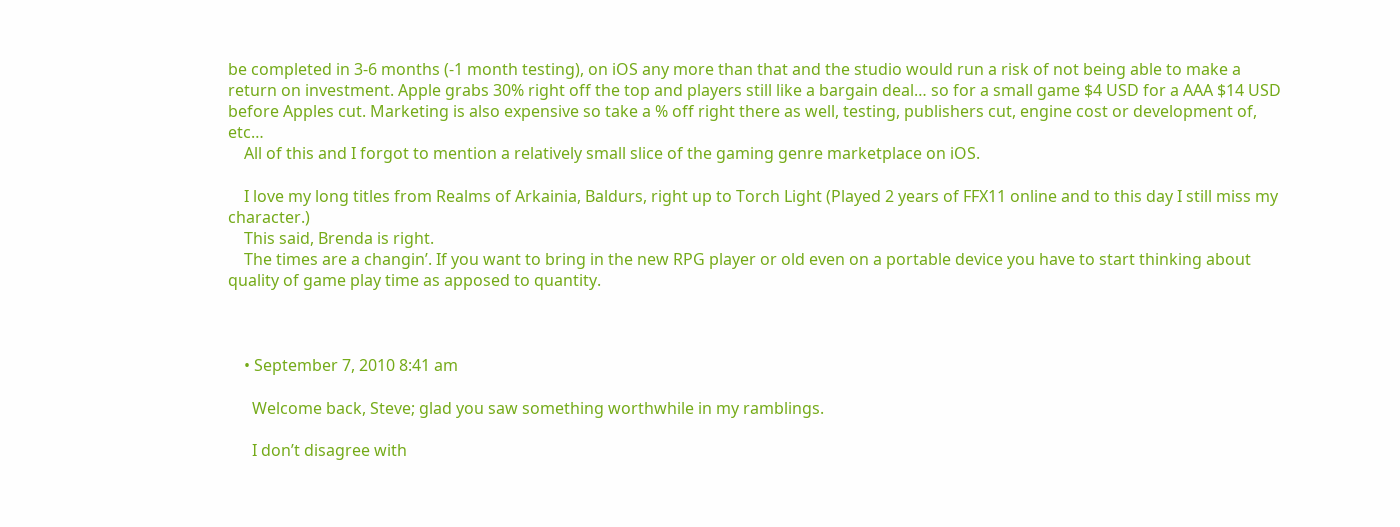be completed in 3-6 months (-1 month testing), on iOS any more than that and the studio would run a risk of not being able to make a return on investment. Apple grabs 30% right off the top and players still like a bargain deal… so for a small game $4 USD for a AAA $14 USD before Apples cut. Marketing is also expensive so take a % off right there as well, testing, publishers cut, engine cost or development of, etc…
    All of this and I forgot to mention a relatively small slice of the gaming genre marketplace on iOS.

    I love my long titles from Realms of Arkainia, Baldurs, right up to Torch Light (Played 2 years of FFX11 online and to this day I still miss my character.)
    This said, Brenda is right.
    The times are a changin’. If you want to bring in the new RPG player or old even on a portable device you have to start thinking about quality of game play time as apposed to quantity.



    • September 7, 2010 8:41 am

      Welcome back, Steve; glad you saw something worthwhile in my ramblings.

      I don’t disagree with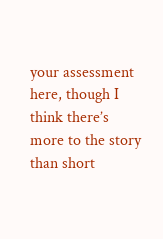your assessment here, though I think there’s more to the story than short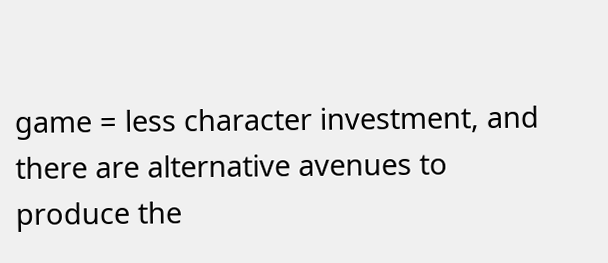game = less character investment, and there are alternative avenues to produce the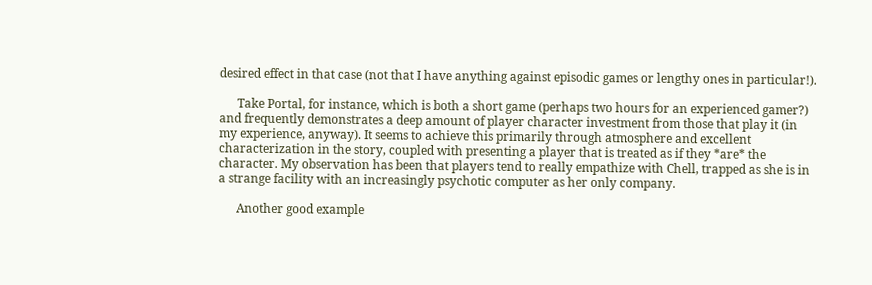desired effect in that case (not that I have anything against episodic games or lengthy ones in particular!).

      Take Portal, for instance, which is both a short game (perhaps two hours for an experienced gamer?) and frequently demonstrates a deep amount of player character investment from those that play it (in my experience, anyway). It seems to achieve this primarily through atmosphere and excellent characterization in the story, coupled with presenting a player that is treated as if they *are* the character. My observation has been that players tend to really empathize with Chell, trapped as she is in a strange facility with an increasingly psychotic computer as her only company.

      Another good example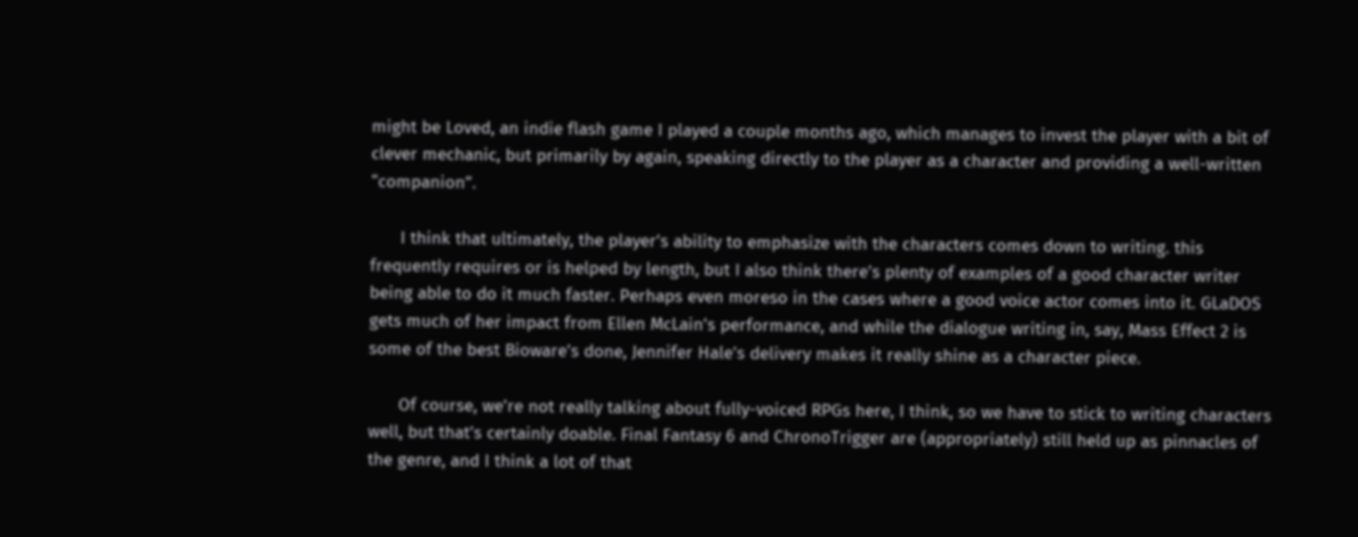might be Loved, an indie flash game I played a couple months ago, which manages to invest the player with a bit of clever mechanic, but primarily by again, speaking directly to the player as a character and providing a well-written “companion”.

      I think that ultimately, the player’s ability to emphasize with the characters comes down to writing. this frequently requires or is helped by length, but I also think there’s plenty of examples of a good character writer being able to do it much faster. Perhaps even moreso in the cases where a good voice actor comes into it. GLaDOS gets much of her impact from Ellen McLain’s performance, and while the dialogue writing in, say, Mass Effect 2 is some of the best Bioware’s done, Jennifer Hale’s delivery makes it really shine as a character piece.

      Of course, we’re not really talking about fully-voiced RPGs here, I think, so we have to stick to writing characters well, but that’s certainly doable. Final Fantasy 6 and ChronoTrigger are (appropriately) still held up as pinnacles of the genre, and I think a lot of that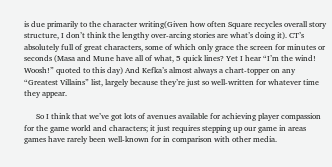is due primarily to the character writing(Given how often Square recycles overall story structure, I don’t think the lengthy over-arcing stories are what’s doing it). CT’s absolutely full of great characters, some of which only grace the screen for minutes or seconds (Masa and Mune have all of what, 5 quick lines? Yet I hear “I’m the wind! Woosh!” quoted to this day) And Kefka’s almost always a chart-topper on any “Greatest Villains” list, largely because they’re just so well-written for whatever time they appear.

      So I think that we’ve got lots of avenues available for achieving player compassion for the game world and characters; it just requires stepping up our game in areas games have rarely been well-known for in comparison with other media.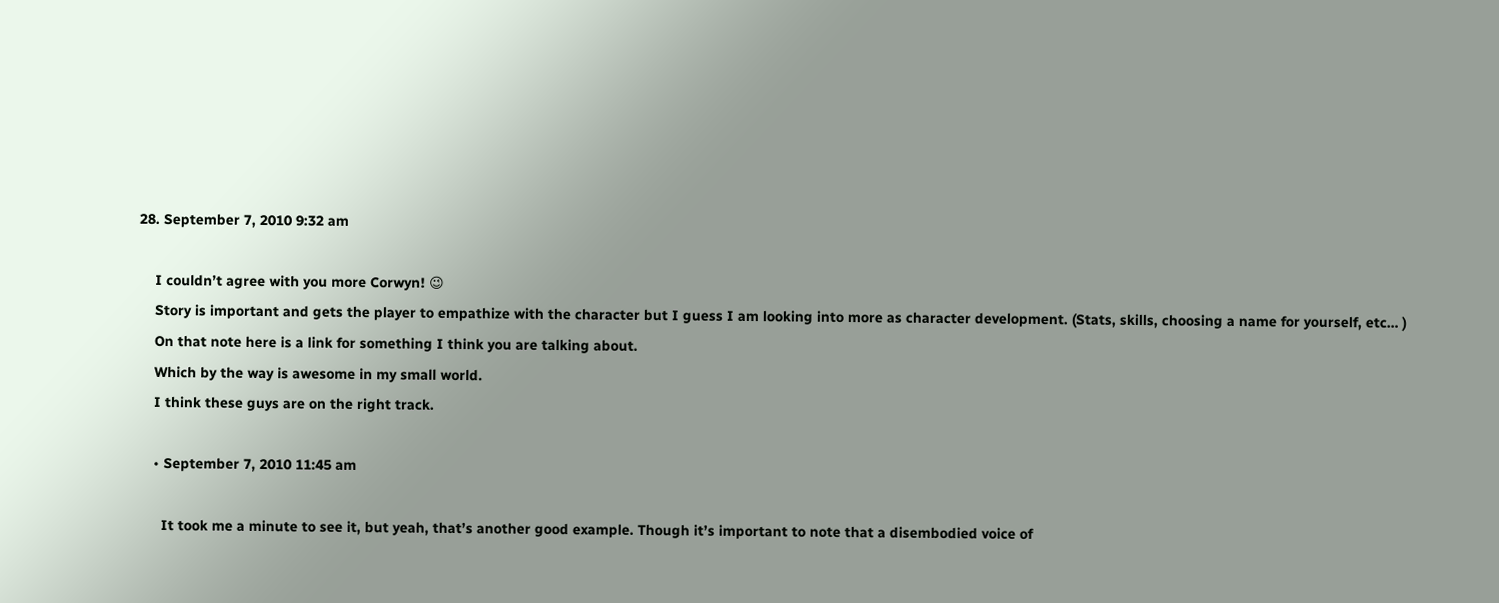28. September 7, 2010 9:32 am

    I couldn’t agree with you more Corwyn! 😉
    Story is important and gets the player to empathize with the character but I guess I am looking into more as character development. (Stats, skills, choosing a name for yourself, etc… )
    On that note here is a link for something I think you are talking about.
    Which by the way is awesome in my small world.
    I think these guys are on the right track.

    • September 7, 2010 11:45 am

      It took me a minute to see it, but yeah, that’s another good example. Though it’s important to note that a disembodied voice of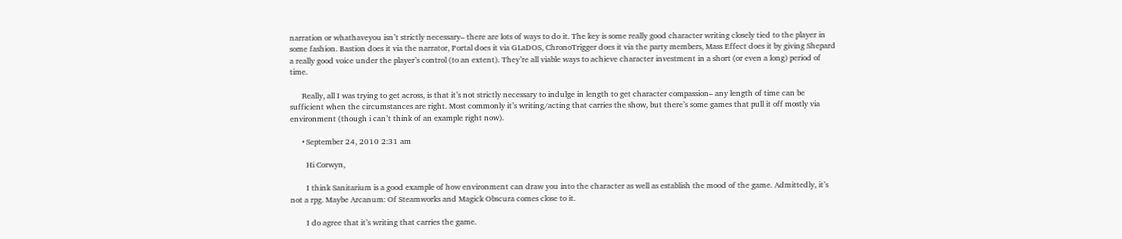narration or whathaveyou isn’t strictly necessary– there are lots of ways to do it. The key is some really good character writing closely tied to the player in some fashion. Bastion does it via the narrator, Portal does it via GLaDOS, ChronoTrigger does it via the party members, Mass Effect does it by giving Shepard a really good voice under the player’s control (to an extent). They’re all viable ways to achieve character investment in a short (or even a long) period of time.

      Really, all I was trying to get across, is that it’s not strictly necessary to indulge in length to get character compassion– any length of time can be sufficient when the circumstances are right. Most commonly it’s writing/acting that carries the show, but there’s some games that pull it off mostly via environment (though i can’t think of an example right now).

      • September 24, 2010 2:31 am

        Hi Corwyn,

        I think Sanitarium is a good example of how environment can draw you into the character as well as establish the mood of the game. Admittedly, it’s not a rpg. Maybe Arcanum: Of Steamworks and Magick Obscura comes close to it.

        I do agree that it’s writing that carries the game.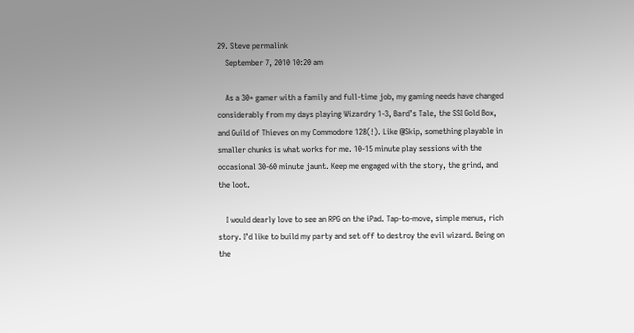29. Steve permalink
    September 7, 2010 10:20 am

    As a 30+ gamer with a family and full-time job, my gaming needs have changed considerably from my days playing Wizardry 1-3, Bard’s Tale, the SSI Gold Box, and Guild of Thieves on my Commodore 128(!). Like @Skip, something playable in smaller chunks is what works for me. 10-15 minute play sessions with the occasional 30-60 minute jaunt. Keep me engaged with the story, the grind, and the loot.

    I would dearly love to see an RPG on the iPad. Tap-to-move, simple menus, rich story. I’d like to build my party and set off to destroy the evil wizard. Being on the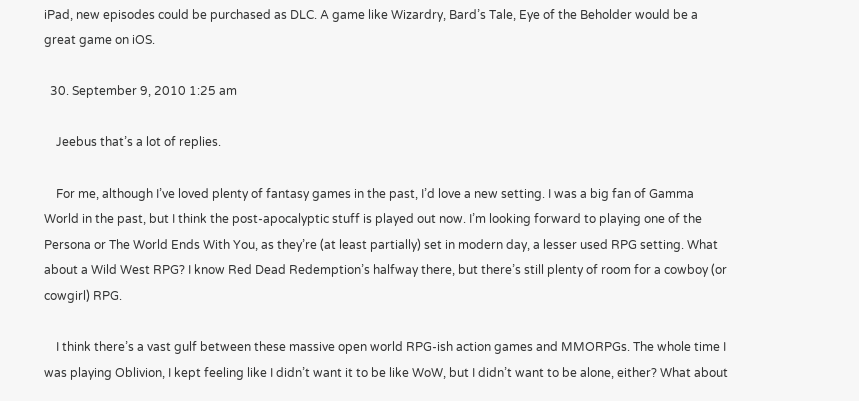iPad, new episodes could be purchased as DLC. A game like Wizardry, Bard’s Tale, Eye of the Beholder would be a great game on iOS.

  30. September 9, 2010 1:25 am

    Jeebus that’s a lot of replies.

    For me, although I’ve loved plenty of fantasy games in the past, I’d love a new setting. I was a big fan of Gamma World in the past, but I think the post-apocalyptic stuff is played out now. I’m looking forward to playing one of the Persona or The World Ends With You, as they’re (at least partially) set in modern day, a lesser used RPG setting. What about a Wild West RPG? I know Red Dead Redemption’s halfway there, but there’s still plenty of room for a cowboy (or cowgirl) RPG.

    I think there’s a vast gulf between these massive open world RPG-ish action games and MMORPGs. The whole time I was playing Oblivion, I kept feeling like I didn’t want it to be like WoW, but I didn’t want to be alone, either? What about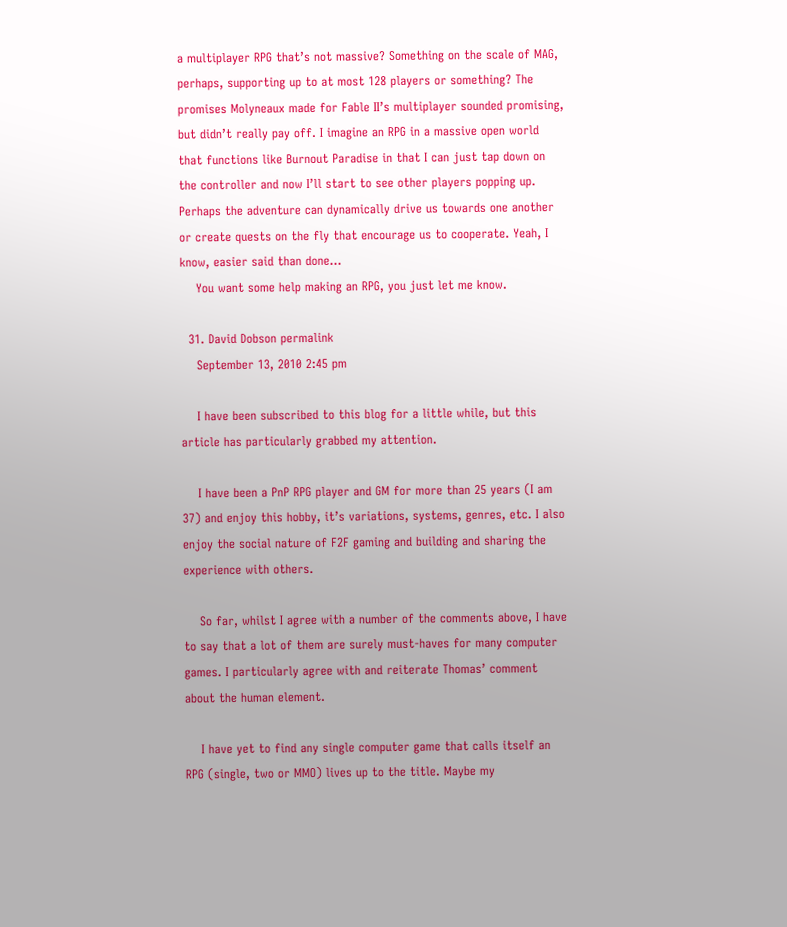a multiplayer RPG that’s not massive? Something on the scale of MAG, perhaps, supporting up to at most 128 players or something? The promises Molyneaux made for Fable II’s multiplayer sounded promising, but didn’t really pay off. I imagine an RPG in a massive open world that functions like Burnout Paradise in that I can just tap down on the controller and now I’ll start to see other players popping up. Perhaps the adventure can dynamically drive us towards one another or create quests on the fly that encourage us to cooperate. Yeah, I know, easier said than done…
    You want some help making an RPG, you just let me know.

  31. David Dobson permalink
    September 13, 2010 2:45 pm

    I have been subscribed to this blog for a little while, but this article has particularly grabbed my attention.

    I have been a PnP RPG player and GM for more than 25 years (I am 37) and enjoy this hobby, it’s variations, systems, genres, etc. I also enjoy the social nature of F2F gaming and building and sharing the experience with others.

    So far, whilst I agree with a number of the comments above, I have to say that a lot of them are surely must-haves for many computer games. I particularly agree with and reiterate Thomas’ comment about the human element.

    I have yet to find any single computer game that calls itself an RPG (single, two or MMO) lives up to the title. Maybe my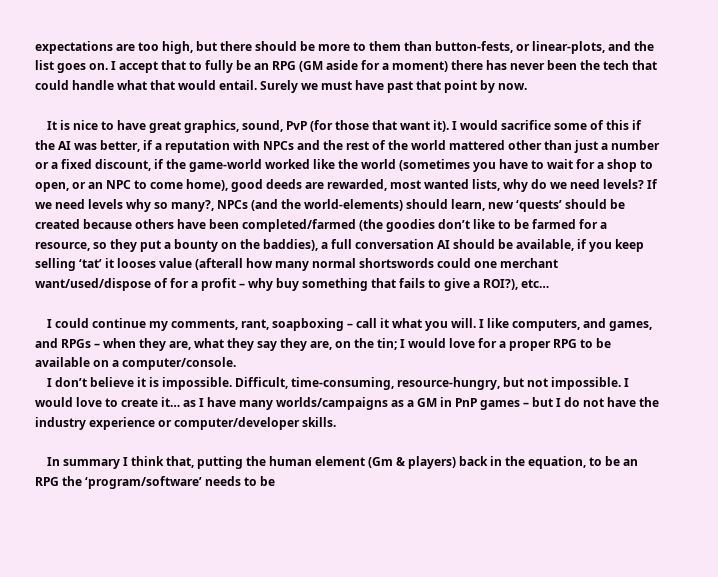expectations are too high, but there should be more to them than button-fests, or linear-plots, and the list goes on. I accept that to fully be an RPG (GM aside for a moment) there has never been the tech that could handle what that would entail. Surely we must have past that point by now.

    It is nice to have great graphics, sound, PvP (for those that want it). I would sacrifice some of this if the AI was better, if a reputation with NPCs and the rest of the world mattered other than just a number or a fixed discount, if the game-world worked like the world (sometimes you have to wait for a shop to open, or an NPC to come home), good deeds are rewarded, most wanted lists, why do we need levels? If we need levels why so many?, NPCs (and the world-elements) should learn, new ‘quests’ should be created because others have been completed/farmed (the goodies don’t like to be farmed for a resource, so they put a bounty on the baddies), a full conversation AI should be available, if you keep selling ‘tat’ it looses value (afterall how many normal shortswords could one merchant want/used/dispose of for a profit – why buy something that fails to give a ROI?), etc…

    I could continue my comments, rant, soapboxing – call it what you will. I like computers, and games, and RPGs – when they are, what they say they are, on the tin; I would love for a proper RPG to be available on a computer/console.
    I don’t believe it is impossible. Difficult, time-consuming, resource-hungry, but not impossible. I would love to create it… as I have many worlds/campaigns as a GM in PnP games – but I do not have the industry experience or computer/developer skills.

    In summary I think that, putting the human element (Gm & players) back in the equation, to be an RPG the ‘program/software’ needs to be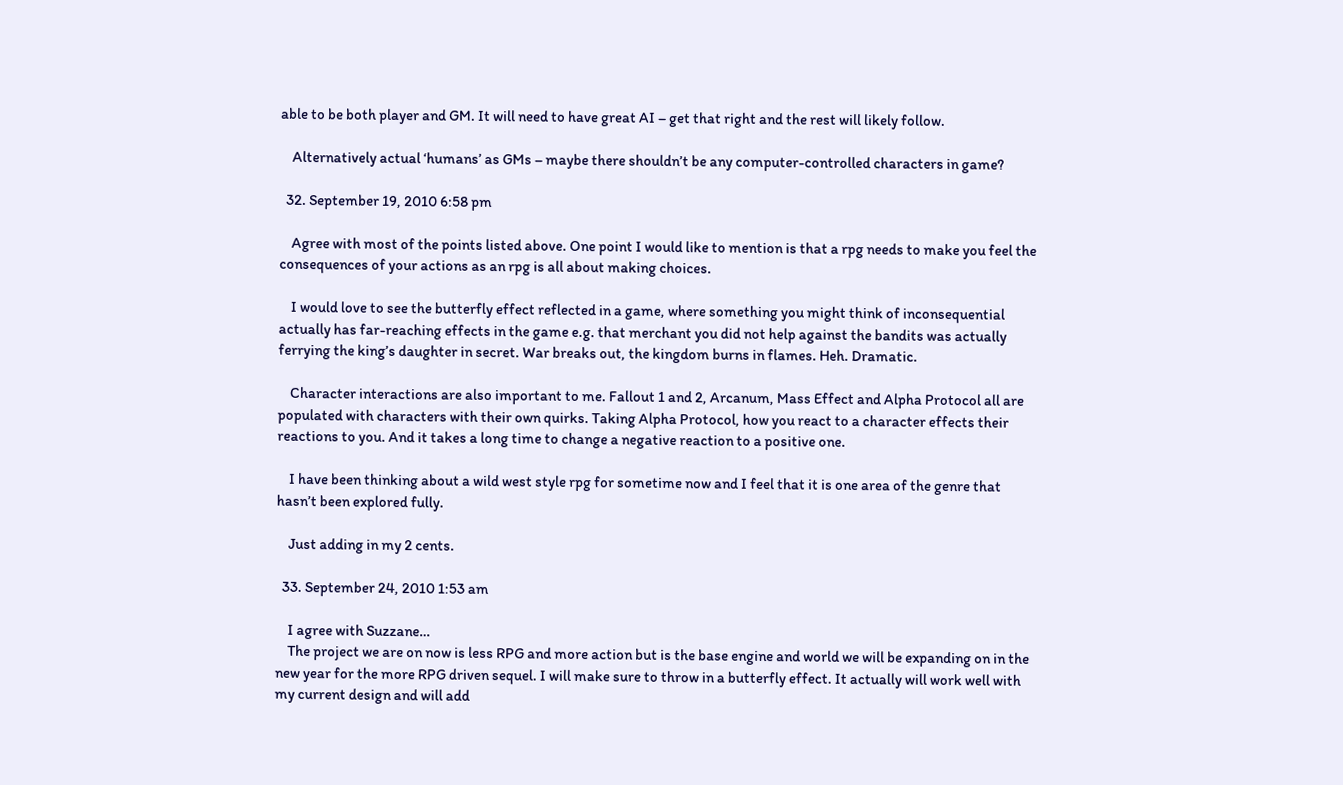able to be both player and GM. It will need to have great AI – get that right and the rest will likely follow.

    Alternatively actual ‘humans’ as GMs – maybe there shouldn’t be any computer-controlled characters in game?

  32. September 19, 2010 6:58 pm

    Agree with most of the points listed above. One point I would like to mention is that a rpg needs to make you feel the consequences of your actions as an rpg is all about making choices.

    I would love to see the butterfly effect reflected in a game, where something you might think of inconsequential actually has far-reaching effects in the game e.g. that merchant you did not help against the bandits was actually ferrying the king’s daughter in secret. War breaks out, the kingdom burns in flames. Heh. Dramatic.

    Character interactions are also important to me. Fallout 1 and 2, Arcanum, Mass Effect and Alpha Protocol all are populated with characters with their own quirks. Taking Alpha Protocol, how you react to a character effects their reactions to you. And it takes a long time to change a negative reaction to a positive one.

    I have been thinking about a wild west style rpg for sometime now and I feel that it is one area of the genre that hasn’t been explored fully.

    Just adding in my 2 cents.

  33. September 24, 2010 1:53 am

    I agree with Suzzane…
    The project we are on now is less RPG and more action but is the base engine and world we will be expanding on in the new year for the more RPG driven sequel. I will make sure to throw in a butterfly effect. It actually will work well with my current design and will add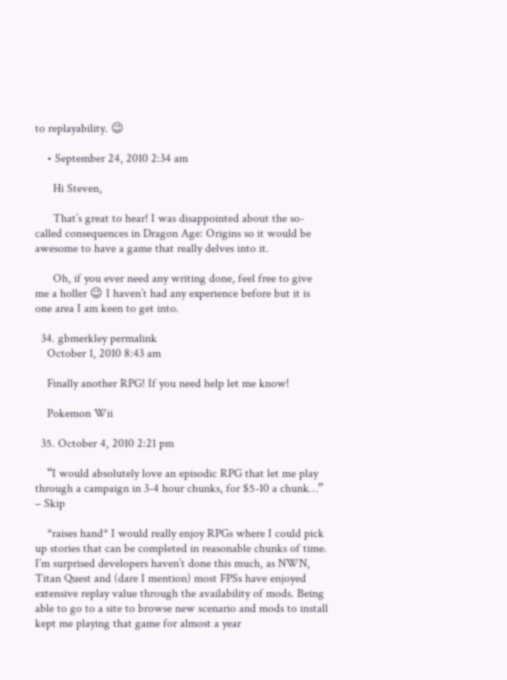to replayability. 😉

    • September 24, 2010 2:34 am

      Hi Steven,

      That’s great to hear! I was disappointed about the so-called consequences in Dragon Age: Origins so it would be awesome to have a game that really delves into it.

      Oh, if you ever need any writing done, feel free to give me a holler 😉 I haven’t had any experience before but it is one area I am keen to get into.

  34. gbmerkley permalink
    October 1, 2010 8:43 am

    Finally another RPG! If you need help let me know!

    Pokemon Wii

  35. October 4, 2010 2:21 pm

    “I would absolutely love an episodic RPG that let me play through a campaign in 3-4 hour chunks, for $5-10 a chunk…” – Skip

    *raises hand* I would really enjoy RPGs where I could pick up stories that can be completed in reasonable chunks of time. I’m surprised developers haven’t done this much, as NWN, Titan Quest and (dare I mention) most FPSs have enjoyed extensive replay value through the availability of mods. Being able to go to a site to browse new scenario and mods to install kept me playing that game for almost a year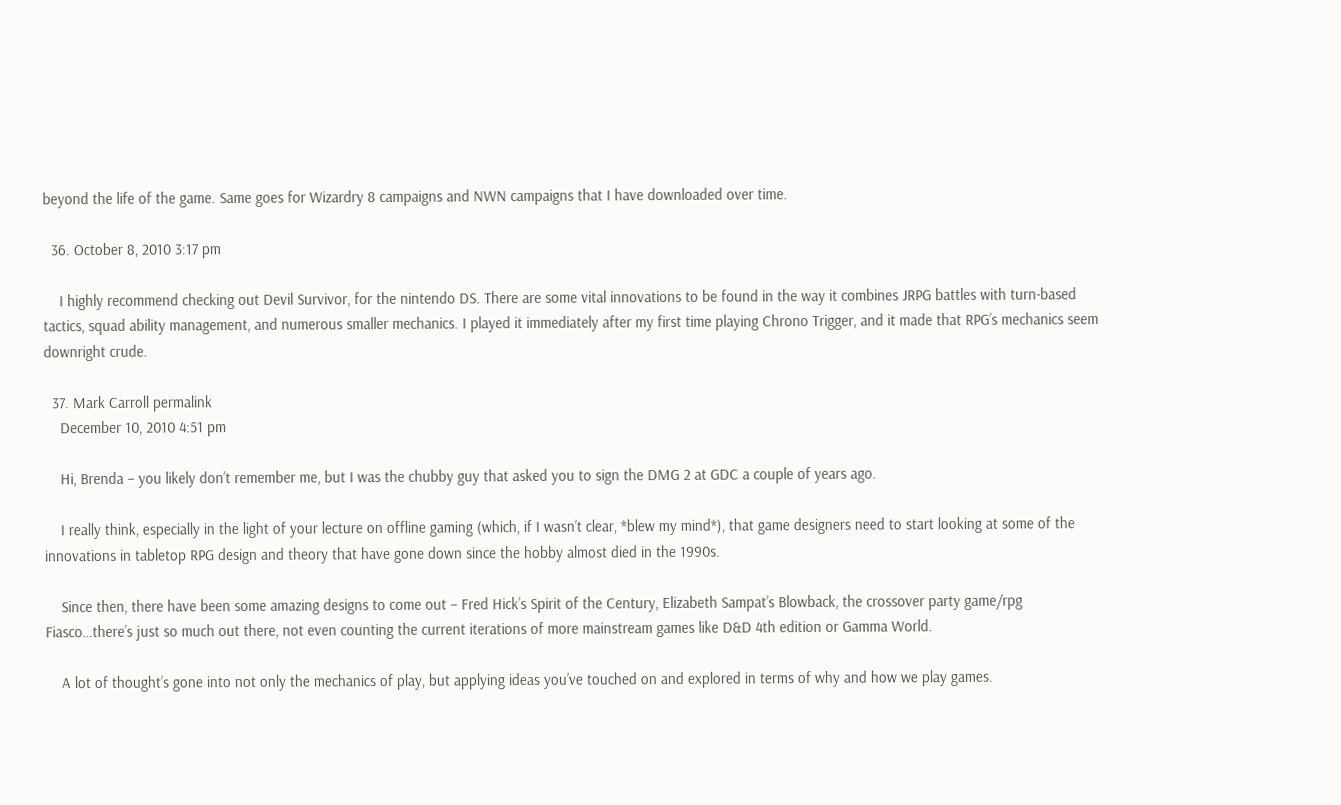beyond the life of the game. Same goes for Wizardry 8 campaigns and NWN campaigns that I have downloaded over time.

  36. October 8, 2010 3:17 pm

    I highly recommend checking out Devil Survivor, for the nintendo DS. There are some vital innovations to be found in the way it combines JRPG battles with turn-based tactics, squad ability management, and numerous smaller mechanics. I played it immediately after my first time playing Chrono Trigger, and it made that RPG’s mechanics seem downright crude.

  37. Mark Carroll permalink
    December 10, 2010 4:51 pm

    Hi, Brenda – you likely don’t remember me, but I was the chubby guy that asked you to sign the DMG 2 at GDC a couple of years ago.

    I really think, especially in the light of your lecture on offline gaming (which, if I wasn’t clear, *blew my mind*), that game designers need to start looking at some of the innovations in tabletop RPG design and theory that have gone down since the hobby almost died in the 1990s.

    Since then, there have been some amazing designs to come out – Fred Hick’s Spirit of the Century, Elizabeth Sampat’s Blowback, the crossover party game/rpg Fiasco…there’s just so much out there, not even counting the current iterations of more mainstream games like D&D 4th edition or Gamma World.

    A lot of thought’s gone into not only the mechanics of play, but applying ideas you’ve touched on and explored in terms of why and how we play games.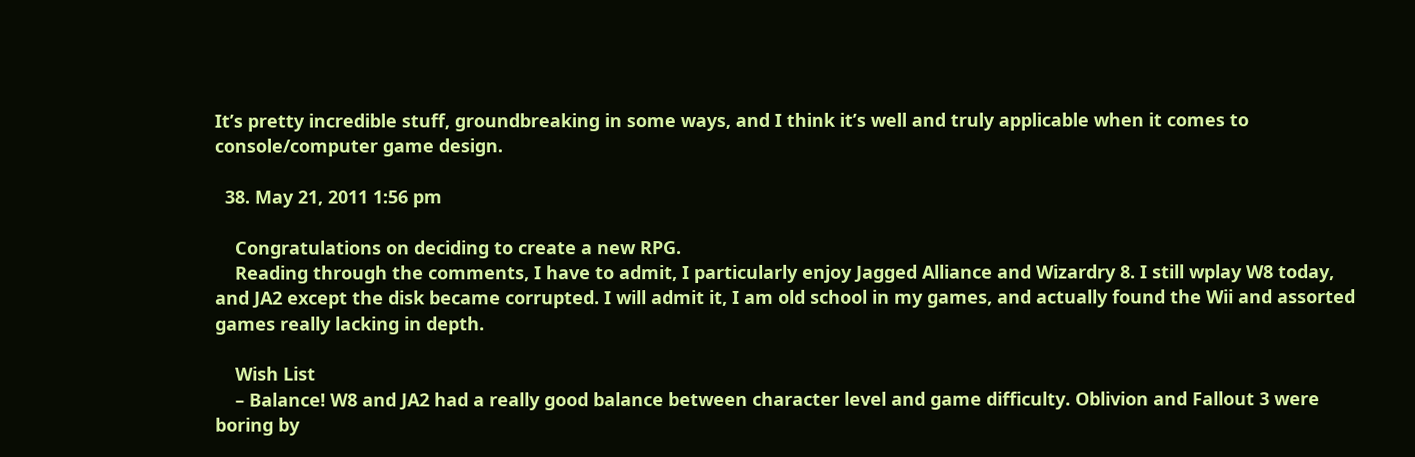It’s pretty incredible stuff, groundbreaking in some ways, and I think it’s well and truly applicable when it comes to console/computer game design.

  38. May 21, 2011 1:56 pm

    Congratulations on deciding to create a new RPG.
    Reading through the comments, I have to admit, I particularly enjoy Jagged Alliance and Wizardry 8. I still wplay W8 today, and JA2 except the disk became corrupted. I will admit it, I am old school in my games, and actually found the Wii and assorted games really lacking in depth.

    Wish List
    – Balance! W8 and JA2 had a really good balance between character level and game difficulty. Oblivion and Fallout 3 were boring by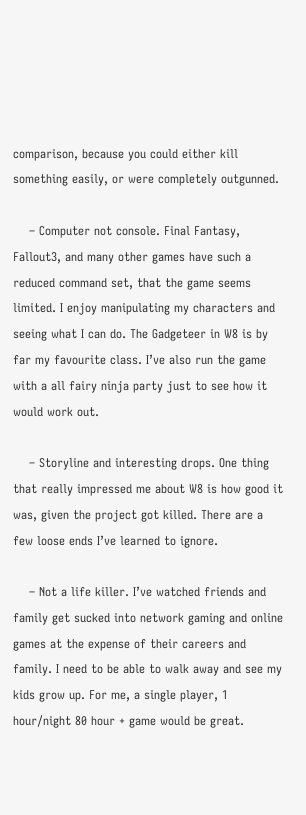comparison, because you could either kill something easily, or were completely outgunned.

    – Computer not console. Final Fantasy, Fallout3, and many other games have such a reduced command set, that the game seems limited. I enjoy manipulating my characters and seeing what I can do. The Gadgeteer in W8 is by far my favourite class. I’ve also run the game with a all fairy ninja party just to see how it would work out.

    – Storyline and interesting drops. One thing that really impressed me about W8 is how good it was, given the project got killed. There are a few loose ends I’ve learned to ignore.

    – Not a life killer. I’ve watched friends and family get sucked into network gaming and online games at the expense of their careers and family. I need to be able to walk away and see my kids grow up. For me, a single player, 1 hour/night 80 hour + game would be great.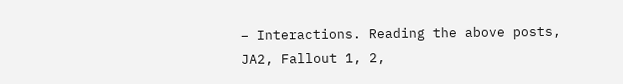– Interactions. Reading the above posts, JA2, Fallout 1, 2,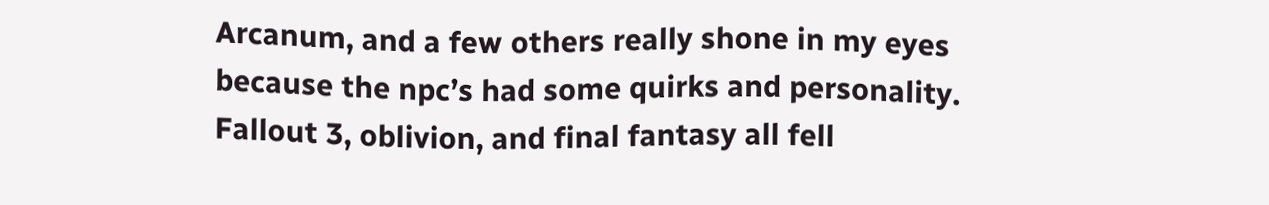Arcanum, and a few others really shone in my eyes because the npc’s had some quirks and personality. Fallout 3, oblivion, and final fantasy all fell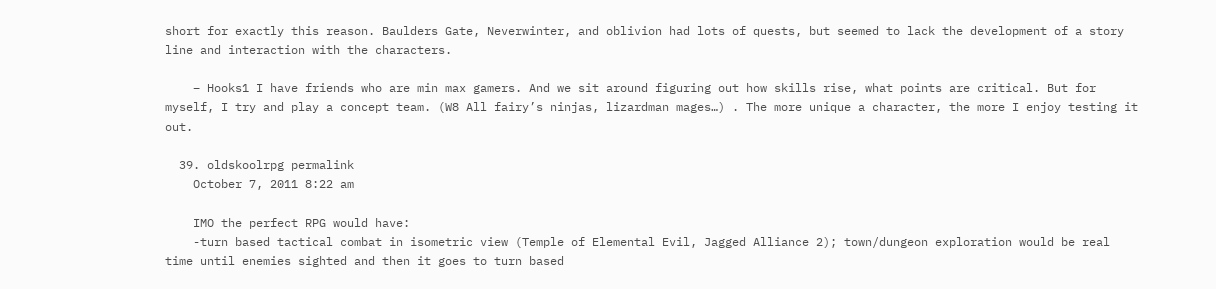short for exactly this reason. Baulders Gate, Neverwinter, and oblivion had lots of quests, but seemed to lack the development of a story line and interaction with the characters.

    – Hooks1 I have friends who are min max gamers. And we sit around figuring out how skills rise, what points are critical. But for myself, I try and play a concept team. (W8 All fairy’s ninjas, lizardman mages…) . The more unique a character, the more I enjoy testing it out.

  39. oldskoolrpg permalink
    October 7, 2011 8:22 am

    IMO the perfect RPG would have:
    -turn based tactical combat in isometric view (Temple of Elemental Evil, Jagged Alliance 2); town/dungeon exploration would be real time until enemies sighted and then it goes to turn based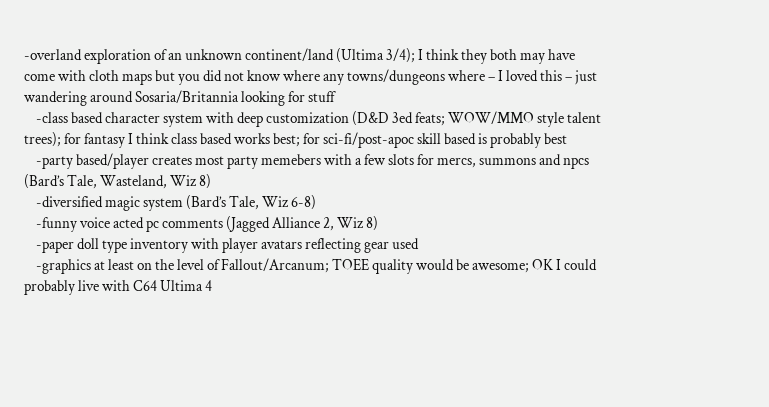-overland exploration of an unknown continent/land (Ultima 3/4); I think they both may have come with cloth maps but you did not know where any towns/dungeons where – I loved this – just wandering around Sosaria/Britannia looking for stuff
    -class based character system with deep customization (D&D 3ed feats; WOW/MMO style talent trees); for fantasy I think class based works best; for sci-fi/post-apoc skill based is probably best
    -party based/player creates most party memebers with a few slots for mercs, summons and npcs (Bard’s Tale, Wasteland, Wiz 8)
    -diversified magic system (Bard’s Tale, Wiz 6-8)
    -funny voice acted pc comments (Jagged Alliance 2, Wiz 8)
    -paper doll type inventory with player avatars reflecting gear used
    -graphics at least on the level of Fallout/Arcanum; TOEE quality would be awesome; OK I could probably live with C64 Ultima 4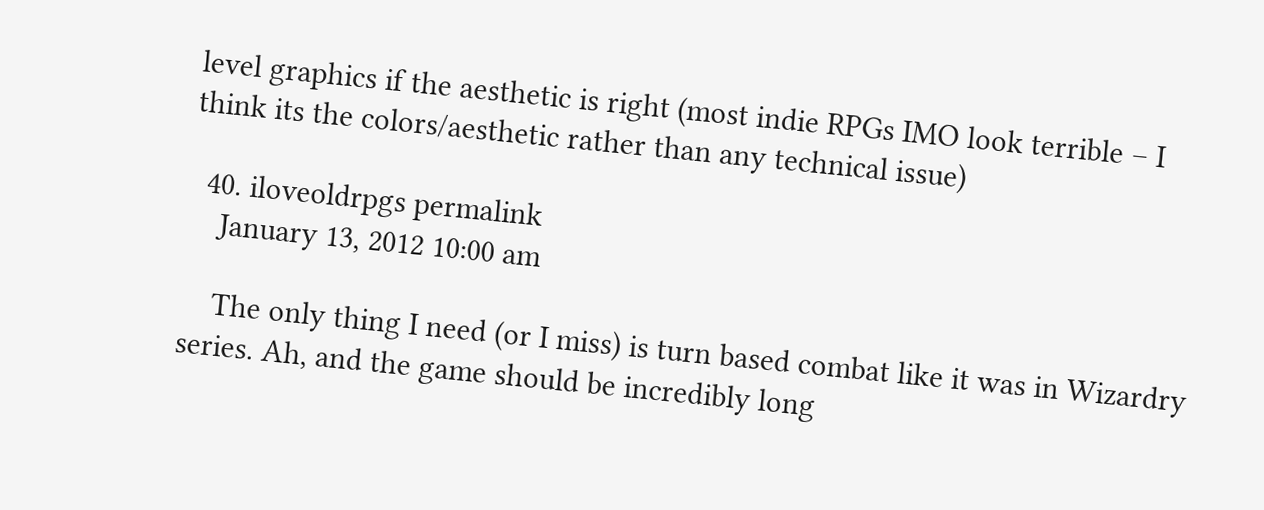level graphics if the aesthetic is right (most indie RPGs IMO look terrible – I think its the colors/aesthetic rather than any technical issue)

  40. iloveoldrpgs permalink
    January 13, 2012 10:00 am

    The only thing I need (or I miss) is turn based combat like it was in Wizardry series. Ah, and the game should be incredibly long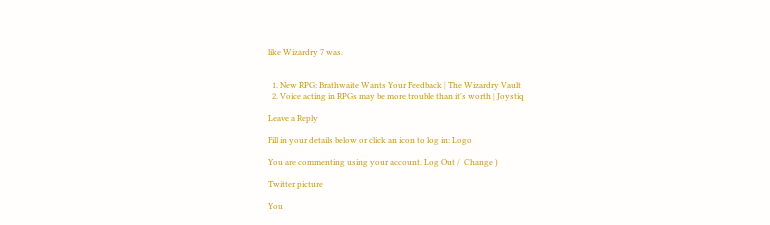like Wizardry 7 was.


  1. New RPG: Brathwaite Wants Your Feedback | The Wizardry Vault
  2. Voice acting in RPGs may be more trouble than it's worth | Joystiq

Leave a Reply

Fill in your details below or click an icon to log in: Logo

You are commenting using your account. Log Out /  Change )

Twitter picture

You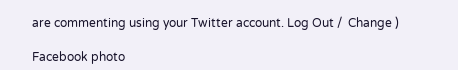are commenting using your Twitter account. Log Out /  Change )

Facebook photo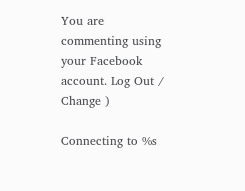You are commenting using your Facebook account. Log Out /  Change )

Connecting to %s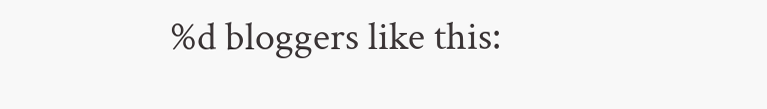%d bloggers like this: